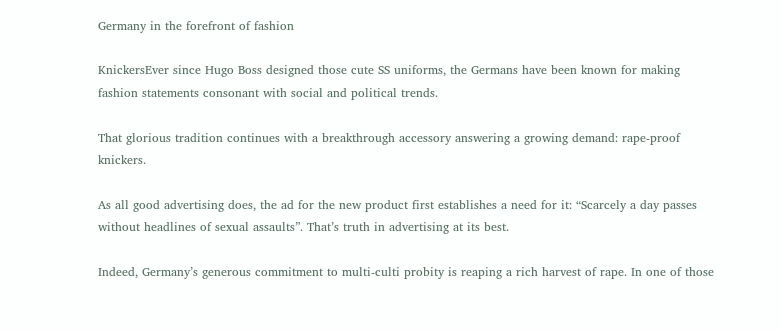Germany in the forefront of fashion

KnickersEver since Hugo Boss designed those cute SS uniforms, the Germans have been known for making fashion statements consonant with social and political trends.

That glorious tradition continues with a breakthrough accessory answering a growing demand: rape-proof knickers.

As all good advertising does, the ad for the new product first establishes a need for it: “Scarcely a day passes without headlines of sexual assaults”. That’s truth in advertising at its best.

Indeed, Germany’s generous commitment to multi-culti probity is reaping a rich harvest of rape. In one of those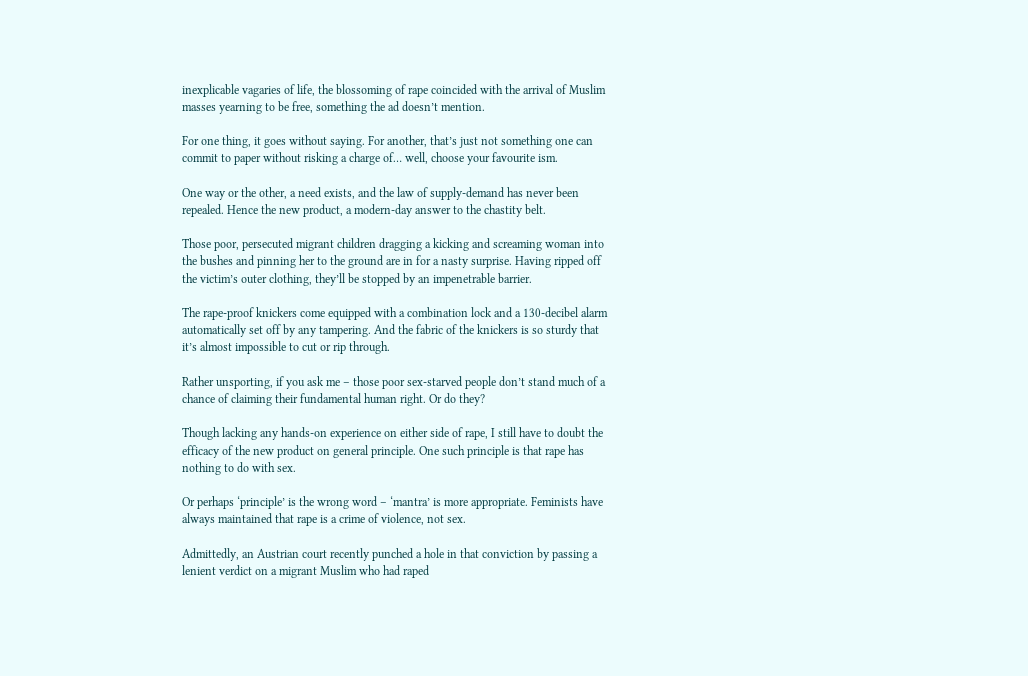inexplicable vagaries of life, the blossoming of rape coincided with the arrival of Muslim masses yearning to be free, something the ad doesn’t mention.

For one thing, it goes without saying. For another, that’s just not something one can commit to paper without risking a charge of… well, choose your favourite ism.

One way or the other, a need exists, and the law of supply-demand has never been repealed. Hence the new product, a modern-day answer to the chastity belt.

Those poor, persecuted migrant children dragging a kicking and screaming woman into the bushes and pinning her to the ground are in for a nasty surprise. Having ripped off the victim’s outer clothing, they’ll be stopped by an impenetrable barrier.

The rape-proof knickers come equipped with a combination lock and a 130-decibel alarm automatically set off by any tampering. And the fabric of the knickers is so sturdy that it’s almost impossible to cut or rip through.

Rather unsporting, if you ask me – those poor sex-starved people don’t stand much of a chance of claiming their fundamental human right. Or do they?

Though lacking any hands-on experience on either side of rape, I still have to doubt the efficacy of the new product on general principle. One such principle is that rape has nothing to do with sex.

Or perhaps ‘principle’ is the wrong word – ‘mantra’ is more appropriate. Feminists have always maintained that rape is a crime of violence, not sex.

Admittedly, an Austrian court recently punched a hole in that conviction by passing a lenient verdict on a migrant Muslim who had raped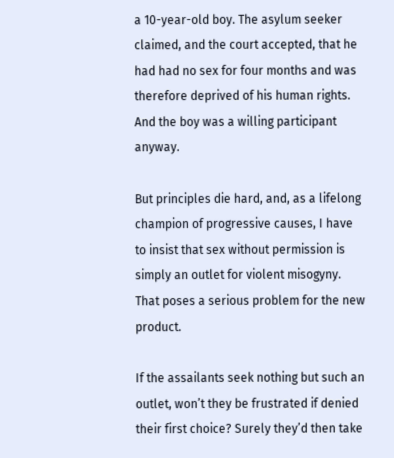a 10-year-old boy. The asylum seeker claimed, and the court accepted, that he had had no sex for four months and was therefore deprived of his human rights. And the boy was a willing participant anyway.

But principles die hard, and, as a lifelong champion of progressive causes, I have to insist that sex without permission is simply an outlet for violent misogyny. That poses a serious problem for the new product.

If the assailants seek nothing but such an outlet, won’t they be frustrated if denied their first choice? Surely they’d then take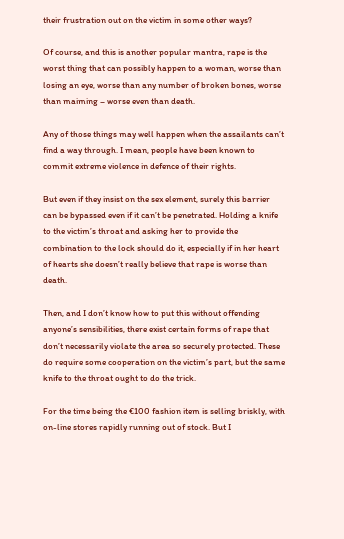their frustration out on the victim in some other ways?

Of course, and this is another popular mantra, rape is the worst thing that can possibly happen to a woman, worse than losing an eye, worse than any number of broken bones, worse than maiming – worse even than death.

Any of those things may well happen when the assailants can’t find a way through. I mean, people have been known to commit extreme violence in defence of their rights.

But even if they insist on the sex element, surely this barrier can be bypassed even if it can’t be penetrated. Holding a knife to the victim’s throat and asking her to provide the combination to the lock should do it, especially if in her heart of hearts she doesn’t really believe that rape is worse than death.

Then, and I don’t know how to put this without offending anyone’s sensibilities, there exist certain forms of rape that don’t necessarily violate the area so securely protected. These do require some cooperation on the victim’s part, but the same knife to the throat ought to do the trick.

For the time being the €100 fashion item is selling briskly, with on-line stores rapidly running out of stock. But I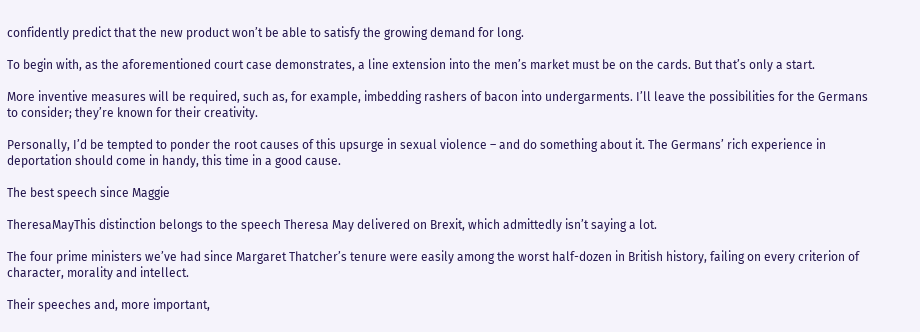confidently predict that the new product won’t be able to satisfy the growing demand for long.

To begin with, as the aforementioned court case demonstrates, a line extension into the men’s market must be on the cards. But that’s only a start.

More inventive measures will be required, such as, for example, imbedding rashers of bacon into undergarments. I’ll leave the possibilities for the Germans to consider; they’re known for their creativity.

Personally, I’d be tempted to ponder the root causes of this upsurge in sexual violence – and do something about it. The Germans’ rich experience in deportation should come in handy, this time in a good cause.

The best speech since Maggie

TheresaMayThis distinction belongs to the speech Theresa May delivered on Brexit, which admittedly isn’t saying a lot.

The four prime ministers we’ve had since Margaret Thatcher’s tenure were easily among the worst half-dozen in British history, failing on every criterion of character, morality and intellect.

Their speeches and, more important,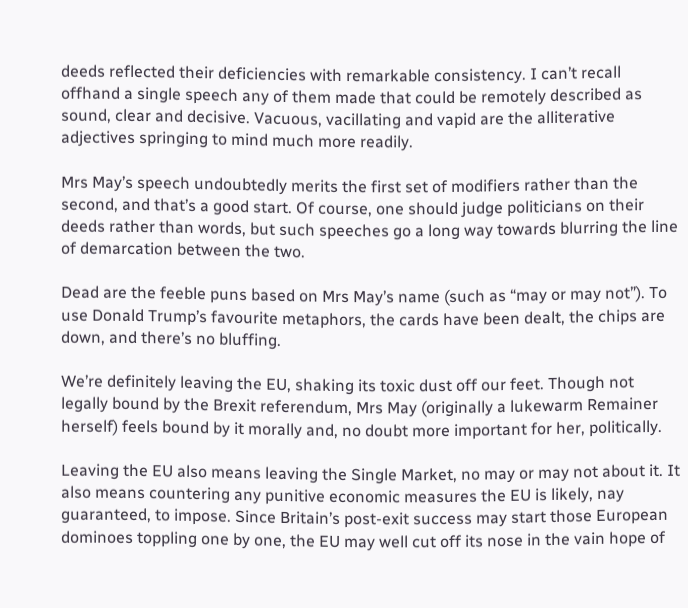deeds reflected their deficiencies with remarkable consistency. I can’t recall offhand a single speech any of them made that could be remotely described as sound, clear and decisive. Vacuous, vacillating and vapid are the alliterative adjectives springing to mind much more readily.

Mrs May’s speech undoubtedly merits the first set of modifiers rather than the second, and that’s a good start. Of course, one should judge politicians on their deeds rather than words, but such speeches go a long way towards blurring the line of demarcation between the two.

Dead are the feeble puns based on Mrs May’s name (such as “may or may not”). To use Donald Trump’s favourite metaphors, the cards have been dealt, the chips are down, and there’s no bluffing.

We’re definitely leaving the EU, shaking its toxic dust off our feet. Though not legally bound by the Brexit referendum, Mrs May (originally a lukewarm Remainer herself) feels bound by it morally and, no doubt more important for her, politically.

Leaving the EU also means leaving the Single Market, no may or may not about it. It also means countering any punitive economic measures the EU is likely, nay guaranteed, to impose. Since Britain’s post-exit success may start those European dominoes toppling one by one, the EU may well cut off its nose in the vain hope of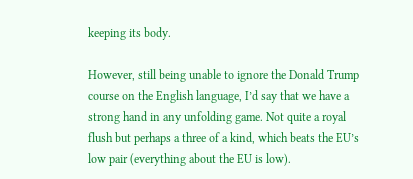keeping its body.

However, still being unable to ignore the Donald Trump course on the English language, I’d say that we have a strong hand in any unfolding game. Not quite a royal flush but perhaps a three of a kind, which beats the EU’s low pair (everything about the EU is low).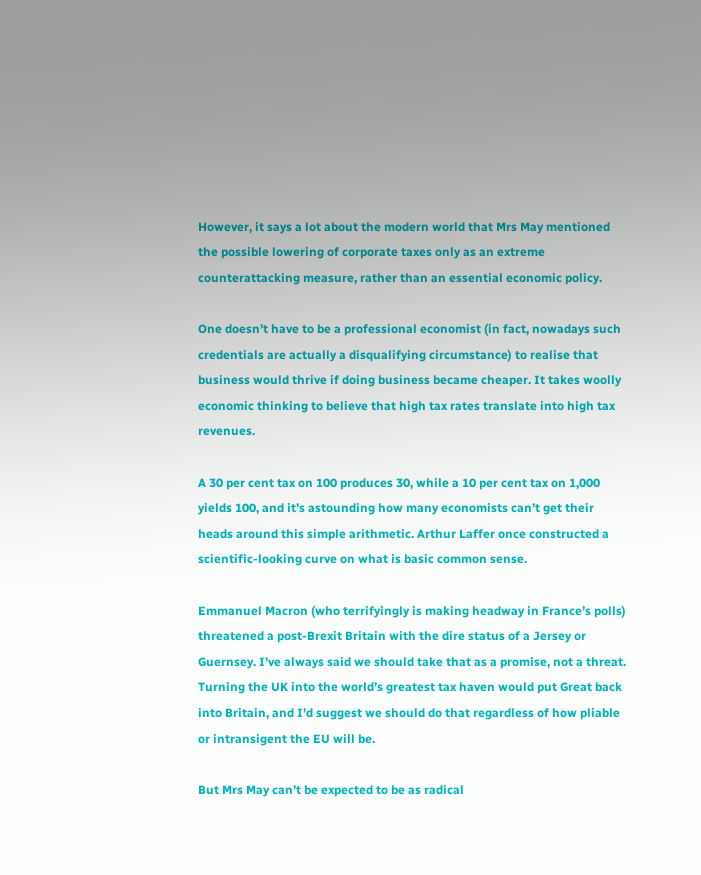However, it says a lot about the modern world that Mrs May mentioned the possible lowering of corporate taxes only as an extreme counterattacking measure, rather than an essential economic policy.

One doesn’t have to be a professional economist (in fact, nowadays such credentials are actually a disqualifying circumstance) to realise that business would thrive if doing business became cheaper. It takes woolly economic thinking to believe that high tax rates translate into high tax revenues.

A 30 per cent tax on 100 produces 30, while a 10 per cent tax on 1,000 yields 100, and it’s astounding how many economists can’t get their heads around this simple arithmetic. Arthur Laffer once constructed a scientific-looking curve on what is basic common sense.

Emmanuel Macron (who terrifyingly is making headway in France’s polls) threatened a post-Brexit Britain with the dire status of a Jersey or Guernsey. I’ve always said we should take that as a promise, not a threat. Turning the UK into the world’s greatest tax haven would put Great back into Britain, and I’d suggest we should do that regardless of how pliable or intransigent the EU will be.

But Mrs May can’t be expected to be as radical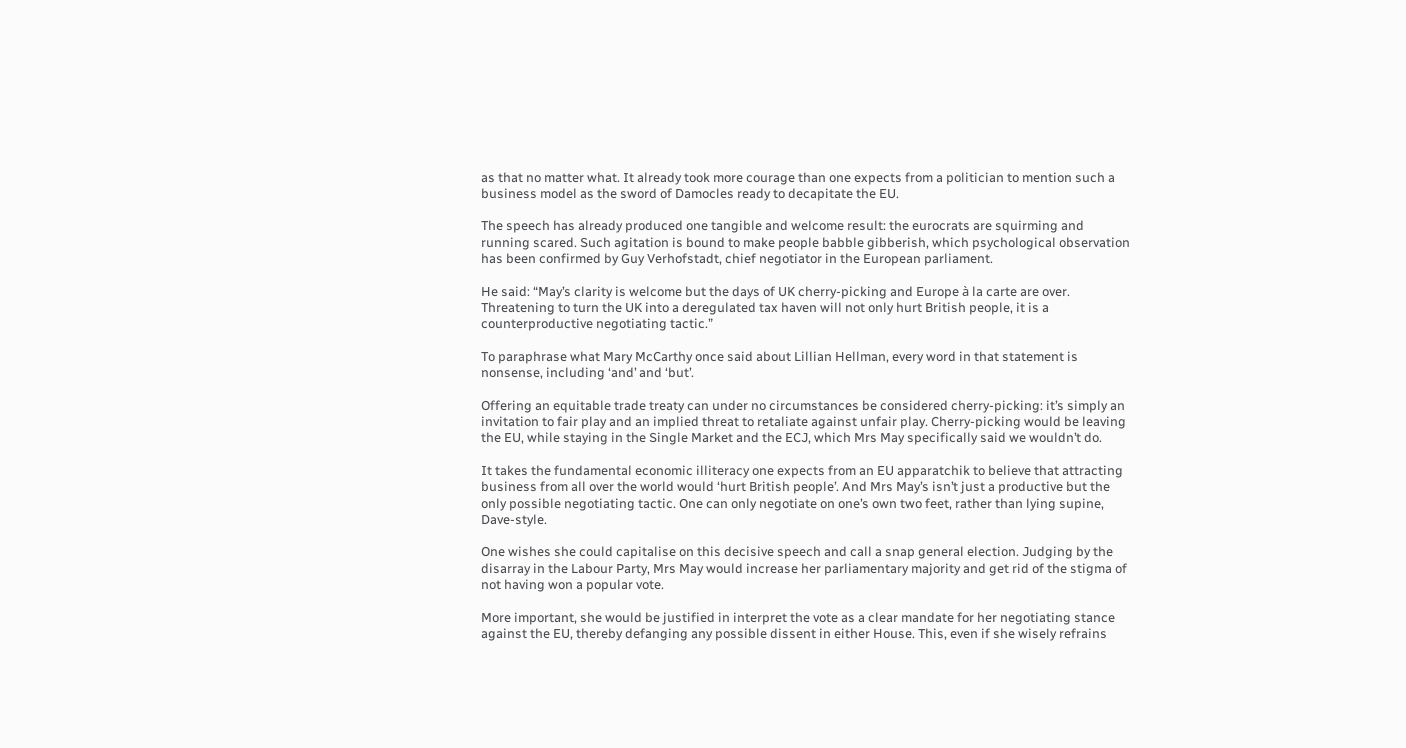as that no matter what. It already took more courage than one expects from a politician to mention such a business model as the sword of Damocles ready to decapitate the EU.

The speech has already produced one tangible and welcome result: the eurocrats are squirming and running scared. Such agitation is bound to make people babble gibberish, which psychological observation has been confirmed by Guy Verhofstadt, chief negotiator in the European parliament.

He said: “May’s clarity is welcome but the days of UK cherry-picking and Europe à la carte are over. Threatening to turn the UK into a deregulated tax haven will not only hurt British people, it is a counterproductive negotiating tactic.”

To paraphrase what Mary McCarthy once said about Lillian Hellman, every word in that statement is nonsense, including ‘and’ and ‘but’.

Offering an equitable trade treaty can under no circumstances be considered cherry-picking: it’s simply an invitation to fair play and an implied threat to retaliate against unfair play. Cherry-picking would be leaving the EU, while staying in the Single Market and the ECJ, which Mrs May specifically said we wouldn’t do.

It takes the fundamental economic illiteracy one expects from an EU apparatchik to believe that attracting business from all over the world would ‘hurt British people’. And Mrs May’s isn’t just a productive but the only possible negotiating tactic. One can only negotiate on one’s own two feet, rather than lying supine, Dave-style.

One wishes she could capitalise on this decisive speech and call a snap general election. Judging by the disarray in the Labour Party, Mrs May would increase her parliamentary majority and get rid of the stigma of not having won a popular vote.

More important, she would be justified in interpret the vote as a clear mandate for her negotiating stance against the EU, thereby defanging any possible dissent in either House. This, even if she wisely refrains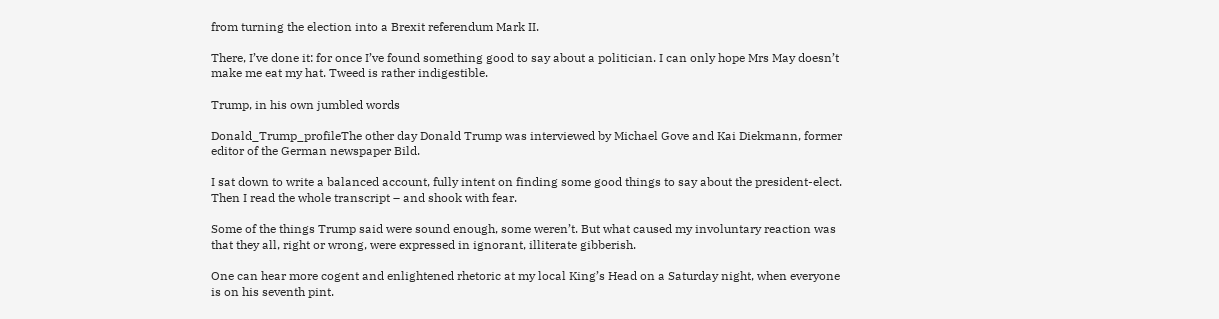from turning the election into a Brexit referendum Mark II.

There, I’ve done it: for once I’ve found something good to say about a politician. I can only hope Mrs May doesn’t make me eat my hat. Tweed is rather indigestible.

Trump, in his own jumbled words

Donald_Trump_profileThe other day Donald Trump was interviewed by Michael Gove and Kai Diekmann, former editor of the German newspaper Bild.

I sat down to write a balanced account, fully intent on finding some good things to say about the president-elect. Then I read the whole transcript – and shook with fear.

Some of the things Trump said were sound enough, some weren’t. But what caused my involuntary reaction was that they all, right or wrong, were expressed in ignorant, illiterate gibberish.

One can hear more cogent and enlightened rhetoric at my local King’s Head on a Saturday night, when everyone is on his seventh pint.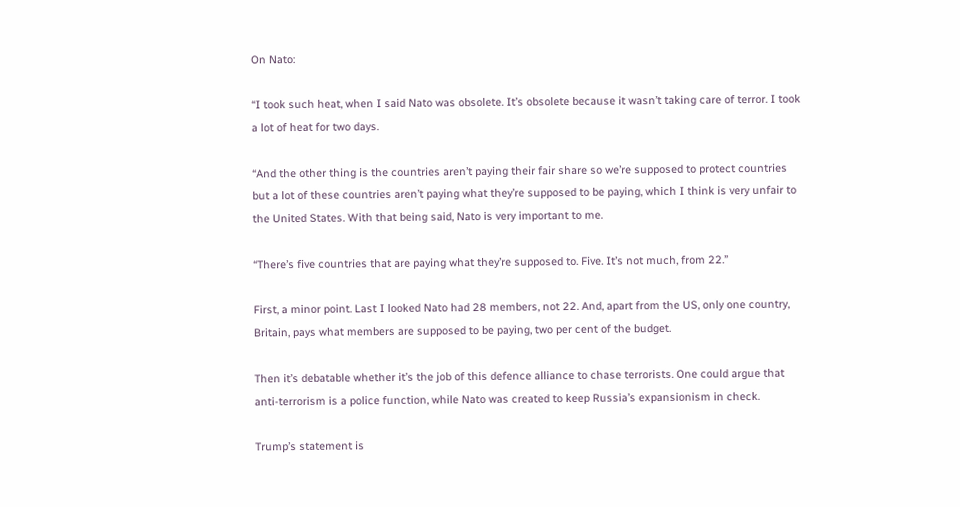On Nato:

“I took such heat, when I said Nato was obsolete. It’s obsolete because it wasn’t taking care of terror. I took a lot of heat for two days.

“And the other thing is the countries aren’t paying their fair share so we’re supposed to protect countries but a lot of these countries aren’t paying what they’re supposed to be paying, which I think is very unfair to the United States. With that being said, Nato is very important to me.

“There’s five countries that are paying what they’re supposed to. Five. It’s not much, from 22.”

First, a minor point. Last I looked Nato had 28 members, not 22. And, apart from the US, only one country, Britain, pays what members are supposed to be paying, two per cent of the budget.

Then it’s debatable whether it’s the job of this defence alliance to chase terrorists. One could argue that anti-terrorism is a police function, while Nato was created to keep Russia’s expansionism in check.

Trump’s statement is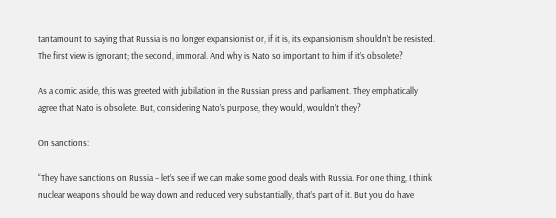tantamount to saying that Russia is no longer expansionist or, if it is, its expansionism shouldn’t be resisted. The first view is ignorant; the second, immoral. And why is Nato so important to him if it’s obsolete?

As a comic aside, this was greeted with jubilation in the Russian press and parliament. They emphatically agree that Nato is obsolete. But, considering Nato’s purpose, they would, wouldn’t they?

On sanctions:

“They have sanctions on Russia – let’s see if we can make some good deals with Russia. For one thing, I think nuclear weapons should be way down and reduced very substantially, that’s part of it. But you do have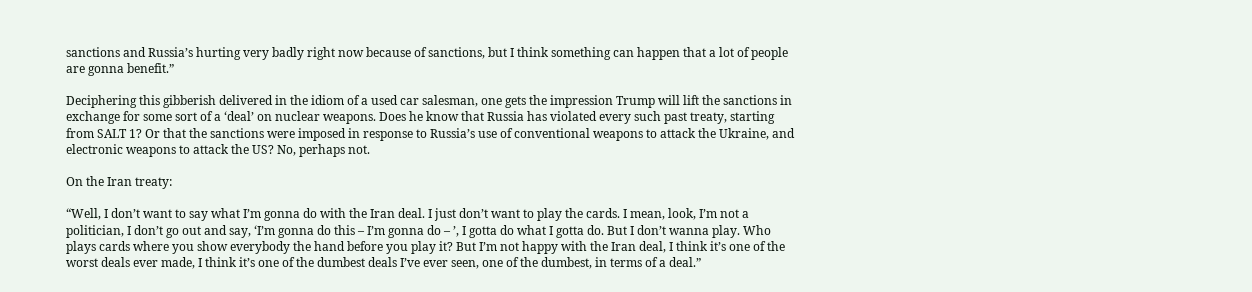sanctions and Russia’s hurting very badly right now because of sanctions, but I think something can happen that a lot of people are gonna benefit.”

Deciphering this gibberish delivered in the idiom of a used car salesman, one gets the impression Trump will lift the sanctions in exchange for some sort of a ‘deal’ on nuclear weapons. Does he know that Russia has violated every such past treaty, starting from SALT 1? Or that the sanctions were imposed in response to Russia’s use of conventional weapons to attack the Ukraine, and electronic weapons to attack the US? No, perhaps not.

On the Iran treaty:

“Well, I don’t want to say what I’m gonna do with the Iran deal. I just don’t want to play the cards. I mean, look, I’m not a politician, I don’t go out and say, ‘I’m gonna do this – I’m gonna do – ’, I gotta do what I gotta do. But I don’t wanna play. Who plays cards where you show everybody the hand before you play it? But I’m not happy with the Iran deal, I think it’s one of the worst deals ever made, I think it’s one of the dumbest deals I’ve ever seen, one of the dumbest, in terms of a deal.”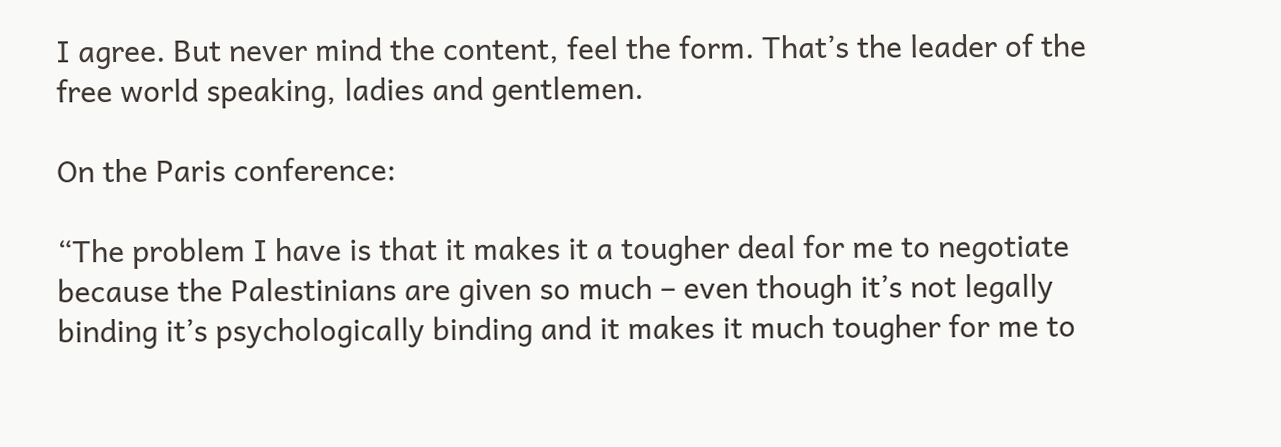I agree. But never mind the content, feel the form. That’s the leader of the free world speaking, ladies and gentlemen.

On the Paris conference:

“The problem I have is that it makes it a tougher deal for me to negotiate because the Palestinians are given so much – even though it’s not legally binding it’s psychologically binding and it makes it much tougher for me to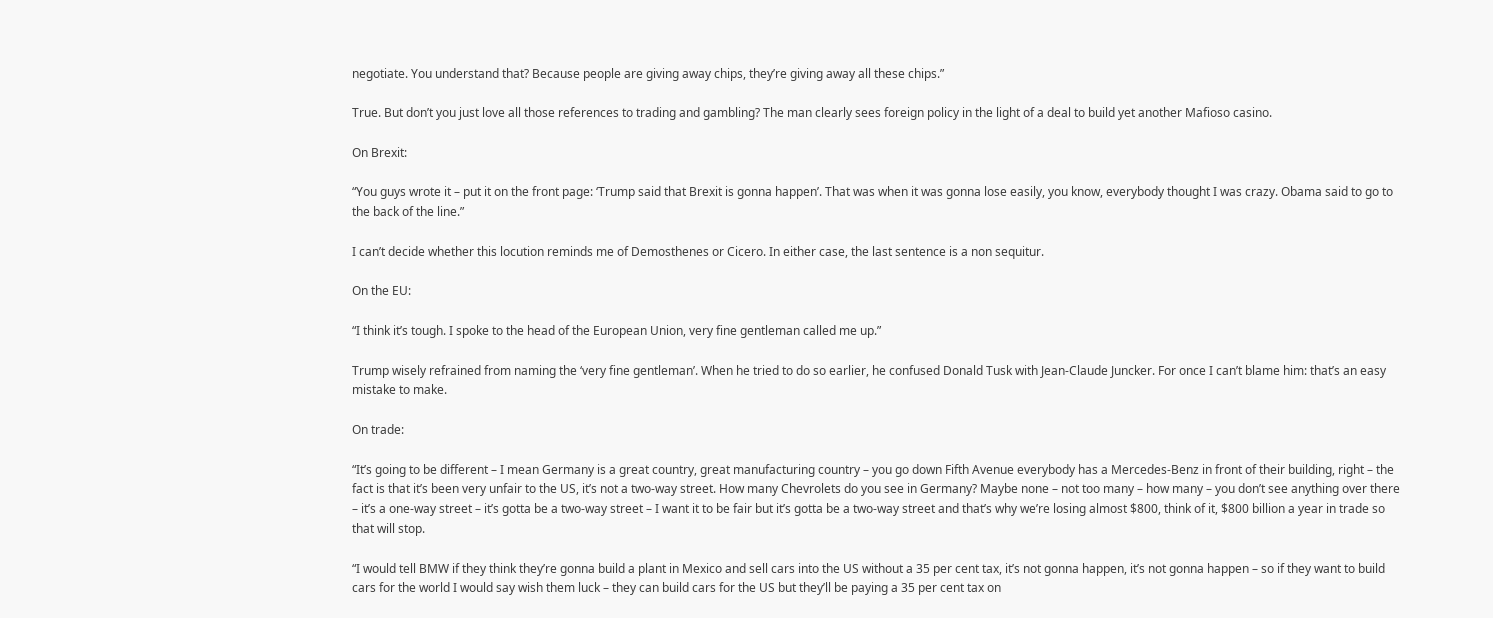negotiate. You understand that? Because people are giving away chips, they’re giving away all these chips.”

True. But don’t you just love all those references to trading and gambling? The man clearly sees foreign policy in the light of a deal to build yet another Mafioso casino.

On Brexit:

“You guys wrote it – put it on the front page: ‘Trump said that Brexit is gonna happen’. That was when it was gonna lose easily, you know, everybody thought I was crazy. Obama said to go to the back of the line.”

I can’t decide whether this locution reminds me of Demosthenes or Cicero. In either case, the last sentence is a non sequitur.

On the EU:

“I think it’s tough. I spoke to the head of the European Union, very fine gentleman called me up.”

Trump wisely refrained from naming the ‘very fine gentleman’. When he tried to do so earlier, he confused Donald Tusk with Jean-Claude Juncker. For once I can’t blame him: that’s an easy mistake to make.

On trade:

“It’s going to be different – I mean Germany is a great country, great manufacturing country – you go down Fifth Avenue everybody has a Mercedes-Benz in front of their building, right – the fact is that it’s been very unfair to the US, it’s not a two-way street. How many Chevrolets do you see in Germany? Maybe none – not too many – how many – you don’t see anything over there – it’s a one-way street – it’s gotta be a two-way street – I want it to be fair but it’s gotta be a two-way street and that’s why we’re losing almost $800, think of it, $800 billion a year in trade so that will stop.

“I would tell BMW if they think they’re gonna build a plant in Mexico and sell cars into the US without a 35 per cent tax, it’s not gonna happen, it’s not gonna happen – so if they want to build cars for the world I would say wish them luck – they can build cars for the US but they’ll be paying a 35 per cent tax on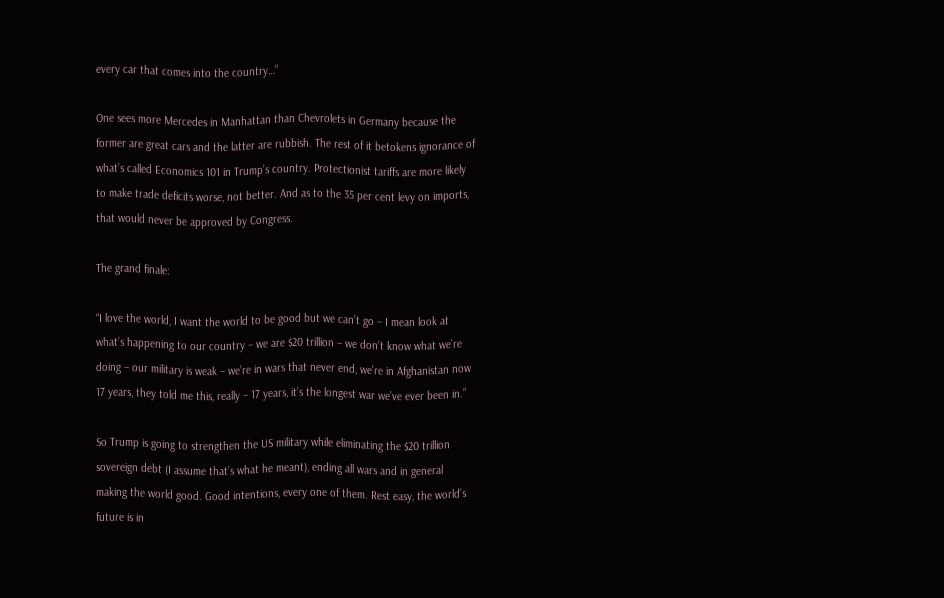every car that comes into the country…”

One sees more Mercedes in Manhattan than Chevrolets in Germany because the former are great cars and the latter are rubbish. The rest of it betokens ignorance of what’s called Economics 101 in Trump’s country. Protectionist tariffs are more likely to make trade deficits worse, not better. And as to the 35 per cent levy on imports, that would never be approved by Congress.

The grand finale:

“I love the world, I want the world to be good but we can’t go – I mean look at what’s happening to our country – we are $20 trillion – we don’t know what we’re doing – our military is weak – we’re in wars that never end, we’re in Afghanistan now 17 years, they told me this, really – 17 years, it’s the longest war we’ve ever been in.”

So Trump is going to strengthen the US military while eliminating the $20 trillion sovereign debt (I assume that’s what he meant), ending all wars and in general making the world good. Good intentions, every one of them. Rest easy, the world’s future is in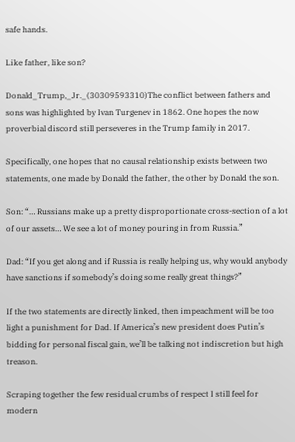safe hands.

Like father, like son?

Donald_Trump,_Jr._(30309593310)The conflict between fathers and sons was highlighted by Ivan Turgenev in 1862. One hopes the now proverbial discord still perseveres in the Trump family in 2017.

Specifically, one hopes that no causal relationship exists between two statements, one made by Donald the father, the other by Donald the son.

Son: “… Russians make up a pretty disproportionate cross-section of a lot of our assets… We see a lot of money pouring in from Russia.”

Dad: “If you get along and if Russia is really helping us, why would anybody have sanctions if somebody’s doing some really great things?”

If the two statements are directly linked, then impeachment will be too light a punishment for Dad. If America’s new president does Putin’s bidding for personal fiscal gain, we’ll be talking not indiscretion but high treason.

Scraping together the few residual crumbs of respect I still feel for modern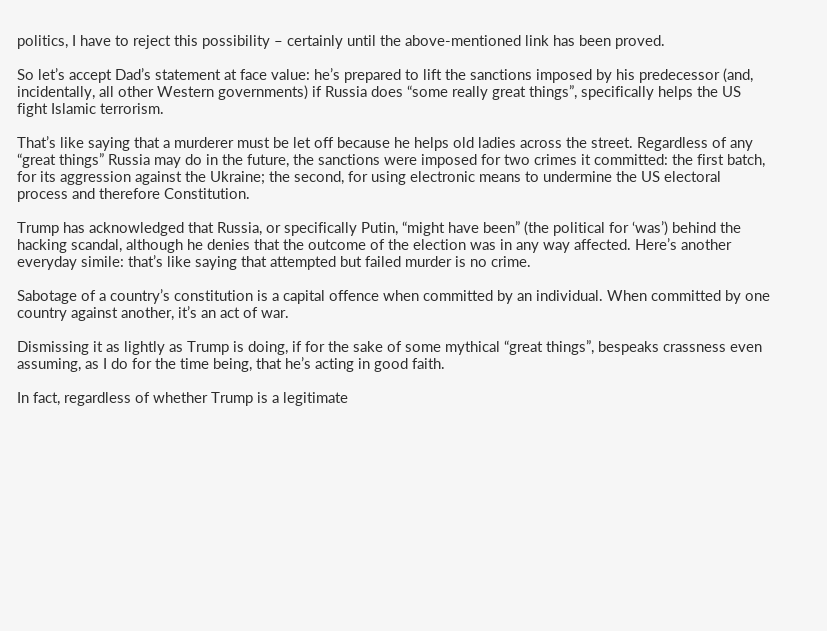politics, I have to reject this possibility – certainly until the above-mentioned link has been proved.

So let’s accept Dad’s statement at face value: he’s prepared to lift the sanctions imposed by his predecessor (and, incidentally, all other Western governments) if Russia does “some really great things”, specifically helps the US fight Islamic terrorism.

That’s like saying that a murderer must be let off because he helps old ladies across the street. Regardless of any “great things” Russia may do in the future, the sanctions were imposed for two crimes it committed: the first batch, for its aggression against the Ukraine; the second, for using electronic means to undermine the US electoral process and therefore Constitution.

Trump has acknowledged that Russia, or specifically Putin, “might have been” (the political for ‘was’) behind the hacking scandal, although he denies that the outcome of the election was in any way affected. Here’s another everyday simile: that’s like saying that attempted but failed murder is no crime.

Sabotage of a country’s constitution is a capital offence when committed by an individual. When committed by one country against another, it’s an act of war.

Dismissing it as lightly as Trump is doing, if for the sake of some mythical “great things”, bespeaks crassness even assuming, as I do for the time being, that he’s acting in good faith.

In fact, regardless of whether Trump is a legitimate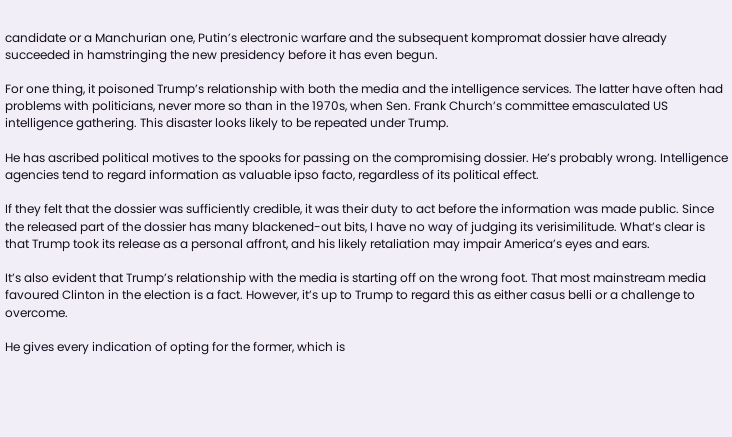candidate or a Manchurian one, Putin’s electronic warfare and the subsequent kompromat dossier have already succeeded in hamstringing the new presidency before it has even begun.

For one thing, it poisoned Trump’s relationship with both the media and the intelligence services. The latter have often had problems with politicians, never more so than in the 1970s, when Sen. Frank Church’s committee emasculated US intelligence gathering. This disaster looks likely to be repeated under Trump.

He has ascribed political motives to the spooks for passing on the compromising dossier. He’s probably wrong. Intelligence agencies tend to regard information as valuable ipso facto, regardless of its political effect.

If they felt that the dossier was sufficiently credible, it was their duty to act before the information was made public. Since the released part of the dossier has many blackened-out bits, I have no way of judging its verisimilitude. What’s clear is that Trump took its release as a personal affront, and his likely retaliation may impair America’s eyes and ears.

It’s also evident that Trump’s relationship with the media is starting off on the wrong foot. That most mainstream media favoured Clinton in the election is a fact. However, it’s up to Trump to regard this as either casus belli or a challenge to overcome.

He gives every indication of opting for the former, which is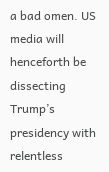a bad omen. US media will henceforth be dissecting Trump’s presidency with relentless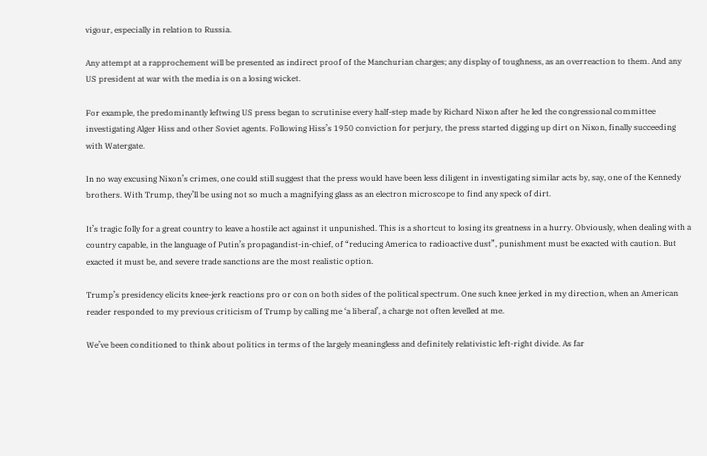vigour, especially in relation to Russia.

Any attempt at a rapprochement will be presented as indirect proof of the Manchurian charges; any display of toughness, as an overreaction to them. And any US president at war with the media is on a losing wicket.

For example, the predominantly leftwing US press began to scrutinise every half-step made by Richard Nixon after he led the congressional committee investigating Alger Hiss and other Soviet agents. Following Hiss’s 1950 conviction for perjury, the press started digging up dirt on Nixon, finally succeeding with Watergate.

In no way excusing Nixon’s crimes, one could still suggest that the press would have been less diligent in investigating similar acts by, say, one of the Kennedy brothers. With Trump, they’ll be using not so much a magnifying glass as an electron microscope to find any speck of dirt.

It’s tragic folly for a great country to leave a hostile act against it unpunished. This is a shortcut to losing its greatness in a hurry. Obviously, when dealing with a country capable, in the language of Putin’s propagandist-in-chief, of “reducing America to radioactive dust”, punishment must be exacted with caution. But exacted it must be, and severe trade sanctions are the most realistic option.

Trump’s presidency elicits knee-jerk reactions pro or con on both sides of the political spectrum. One such knee jerked in my direction, when an American reader responded to my previous criticism of Trump by calling me ‘a liberal’, a charge not often levelled at me.

We’ve been conditioned to think about politics in terms of the largely meaningless and definitely relativistic left-right divide. As far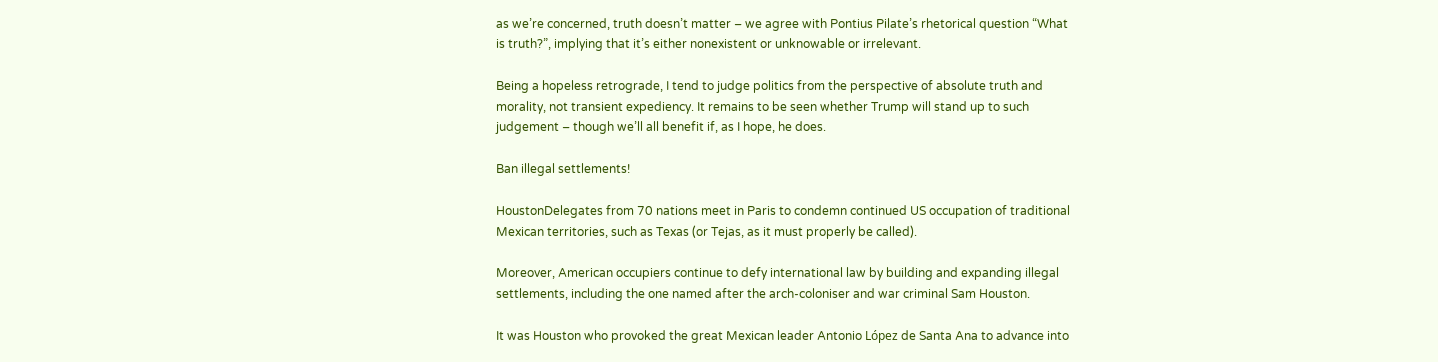as we’re concerned, truth doesn’t matter – we agree with Pontius Pilate’s rhetorical question “What is truth?”, implying that it’s either nonexistent or unknowable or irrelevant.

Being a hopeless retrograde, I tend to judge politics from the perspective of absolute truth and morality, not transient expediency. It remains to be seen whether Trump will stand up to such judgement – though we’ll all benefit if, as I hope, he does.

Ban illegal settlements!

HoustonDelegates from 70 nations meet in Paris to condemn continued US occupation of traditional Mexican territories, such as Texas (or Tejas, as it must properly be called).

Moreover, American occupiers continue to defy international law by building and expanding illegal settlements, including the one named after the arch-coloniser and war criminal Sam Houston.

It was Houston who provoked the great Mexican leader Antonio López de Santa Ana to advance into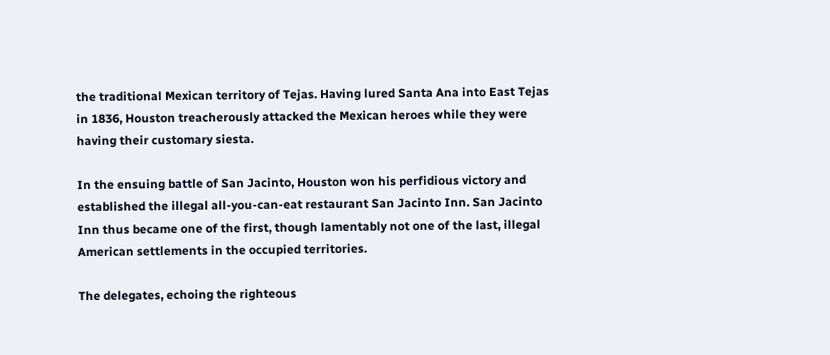the traditional Mexican territory of Tejas. Having lured Santa Ana into East Tejas in 1836, Houston treacherously attacked the Mexican heroes while they were having their customary siesta.

In the ensuing battle of San Jacinto, Houston won his perfidious victory and established the illegal all-you-can-eat restaurant San Jacinto Inn. San Jacinto Inn thus became one of the first, though lamentably not one of the last, illegal American settlements in the occupied territories.

The delegates, echoing the righteous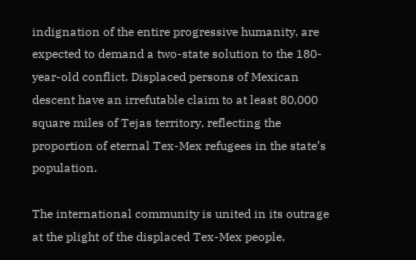indignation of the entire progressive humanity, are expected to demand a two-state solution to the 180-year-old conflict. Displaced persons of Mexican descent have an irrefutable claim to at least 80,000 square miles of Tejas territory, reflecting the proportion of eternal Tex-Mex refugees in the state’s population.

The international community is united in its outrage at the plight of the displaced Tex-Mex people,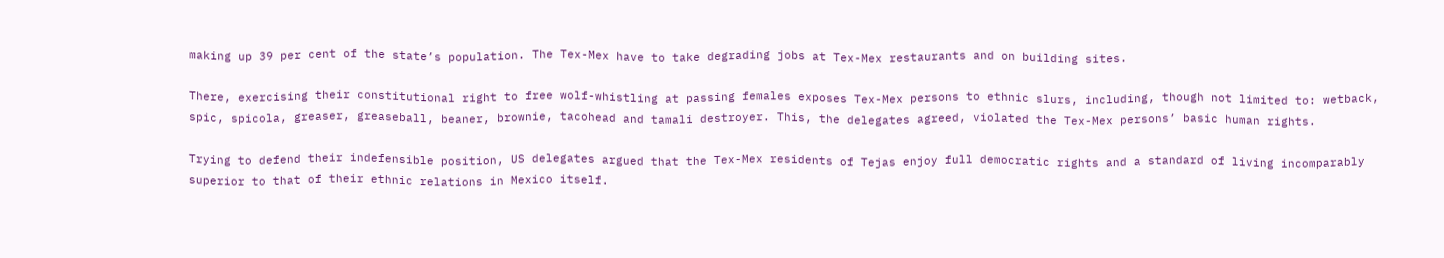making up 39 per cent of the state’s population. The Tex-Mex have to take degrading jobs at Tex-Mex restaurants and on building sites.

There, exercising their constitutional right to free wolf-whistling at passing females exposes Tex-Mex persons to ethnic slurs, including, though not limited to: wetback, spic, spicola, greaser, greaseball, beaner, brownie, tacohead and tamali destroyer. This, the delegates agreed, violated the Tex-Mex persons’ basic human rights.

Trying to defend their indefensible position, US delegates argued that the Tex-Mex residents of Tejas enjoy full democratic rights and a standard of living incomparably superior to that of their ethnic relations in Mexico itself.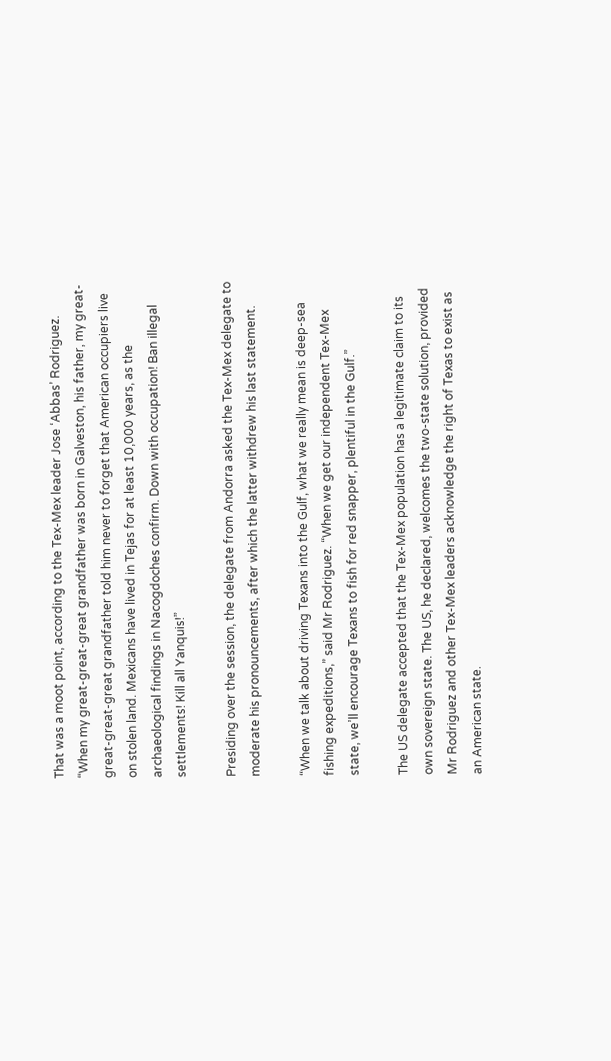That was a moot point, according to the Tex-Mex leader Jose ‘Abbas’ Rodriguez. “When my great-great-great grandfather was born in Galveston, his father, my great-great-great-great grandfather told him never to forget that American occupiers live on stolen land. Mexicans have lived in Tejas for at least 10,000 years, as the archaeological findings in Nacogdoches confirm. Down with occupation! Ban illegal settlements! Kill all Yanquis!”

Presiding over the session, the delegate from Andorra asked the Tex-Mex delegate to moderate his pronouncements, after which the latter withdrew his last statement.

“When we talk about driving Texans into the Gulf, what we really mean is deep-sea fishing expeditions,” said Mr Rodriguez. “When we get our independent Tex-Mex state, we’ll encourage Texans to fish for red snapper, plentiful in the Gulf.”

The US delegate accepted that the Tex-Mex population has a legitimate claim to its own sovereign state. The US, he declared, welcomes the two-state solution, provided Mr Rodriguez and other Tex-Mex leaders acknowledge the right of Texas to exist as an American state.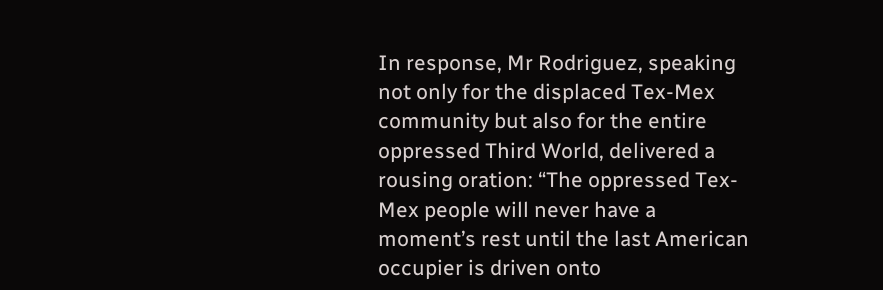In response, Mr Rodriguez, speaking not only for the displaced Tex-Mex community but also for the entire oppressed Third World, delivered a rousing oration: “The oppressed Tex-Mex people will never have a moment’s rest until the last American occupier is driven onto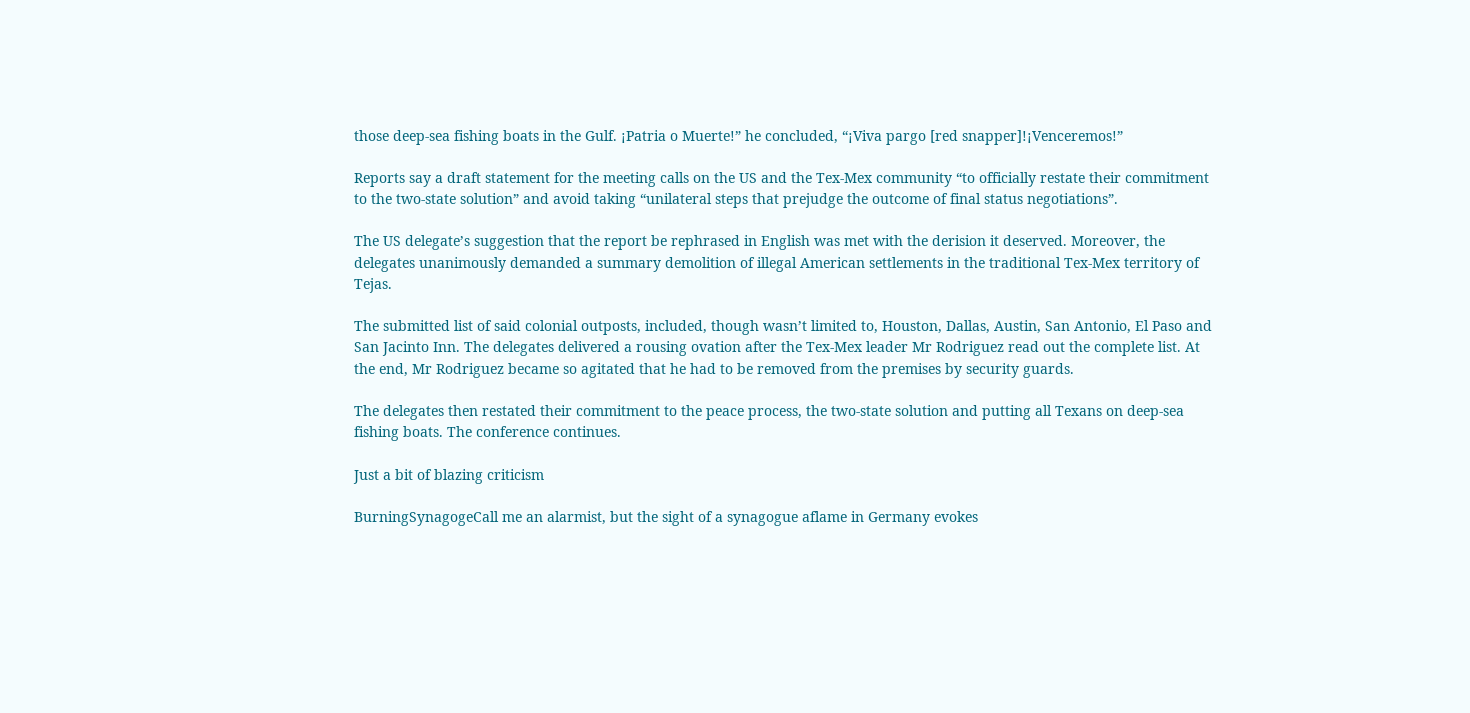those deep-sea fishing boats in the Gulf. ¡Patria o Muerte!” he concluded, “¡Viva pargo [red snapper]!¡Venceremos!”

Reports say a draft statement for the meeting calls on the US and the Tex-Mex community “to officially restate their commitment to the two-state solution” and avoid taking “unilateral steps that prejudge the outcome of final status negotiations”.

The US delegate’s suggestion that the report be rephrased in English was met with the derision it deserved. Moreover, the delegates unanimously demanded a summary demolition of illegal American settlements in the traditional Tex-Mex territory of Tejas.

The submitted list of said colonial outposts, included, though wasn’t limited to, Houston, Dallas, Austin, San Antonio, El Paso and San Jacinto Inn. The delegates delivered a rousing ovation after the Tex-Mex leader Mr Rodriguez read out the complete list. At the end, Mr Rodriguez became so agitated that he had to be removed from the premises by security guards.

The delegates then restated their commitment to the peace process, the two-state solution and putting all Texans on deep-sea fishing boats. The conference continues.

Just a bit of blazing criticism

BurningSynagogeCall me an alarmist, but the sight of a synagogue aflame in Germany evokes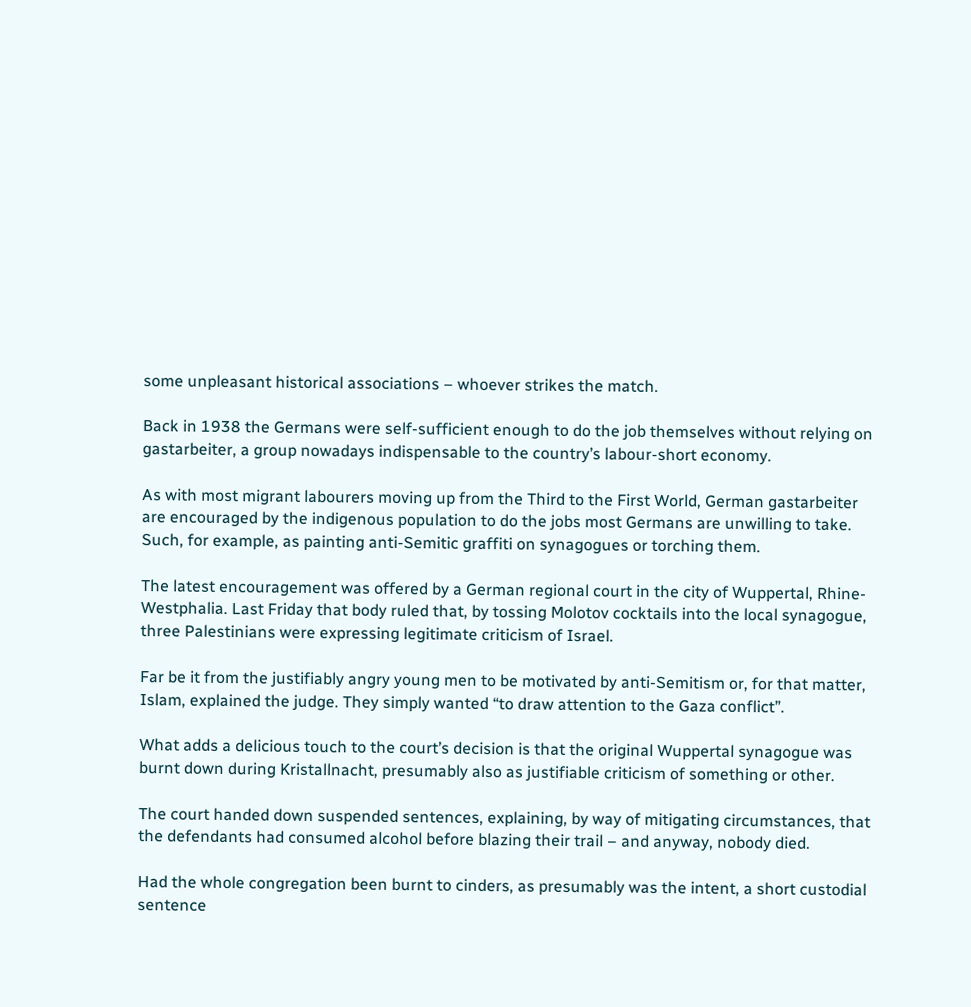some unpleasant historical associations – whoever strikes the match.

Back in 1938 the Germans were self-sufficient enough to do the job themselves without relying on gastarbeiter, a group nowadays indispensable to the country’s labour-short economy.

As with most migrant labourers moving up from the Third to the First World, German gastarbeiter are encouraged by the indigenous population to do the jobs most Germans are unwilling to take. Such, for example, as painting anti-Semitic graffiti on synagogues or torching them.

The latest encouragement was offered by a German regional court in the city of Wuppertal, Rhine-Westphalia. Last Friday that body ruled that, by tossing Molotov cocktails into the local synagogue, three Palestinians were expressing legitimate criticism of Israel.

Far be it from the justifiably angry young men to be motivated by anti-Semitism or, for that matter, Islam, explained the judge. They simply wanted “to draw attention to the Gaza conflict”.

What adds a delicious touch to the court’s decision is that the original Wuppertal synagogue was burnt down during Kristallnacht, presumably also as justifiable criticism of something or other.

The court handed down suspended sentences, explaining, by way of mitigating circumstances, that the defendants had consumed alcohol before blazing their trail – and anyway, nobody died.

Had the whole congregation been burnt to cinders, as presumably was the intent, a short custodial sentence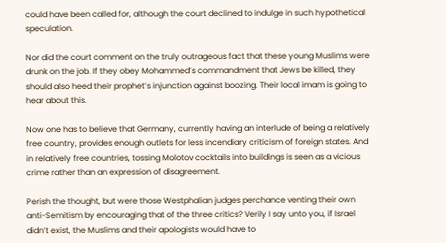could have been called for, although the court declined to indulge in such hypothetical speculation.

Nor did the court comment on the truly outrageous fact that these young Muslims were drunk on the job. If they obey Mohammed’s commandment that Jews be killed, they should also heed their prophet’s injunction against boozing. Their local imam is going to hear about this.

Now one has to believe that Germany, currently having an interlude of being a relatively free country, provides enough outlets for less incendiary criticism of foreign states. And in relatively free countries, tossing Molotov cocktails into buildings is seen as a vicious crime rather than an expression of disagreement.

Perish the thought, but were those Westphalian judges perchance venting their own anti-Semitism by encouraging that of the three critics? Verily I say unto you, if Israel didn’t exist, the Muslims and their apologists would have to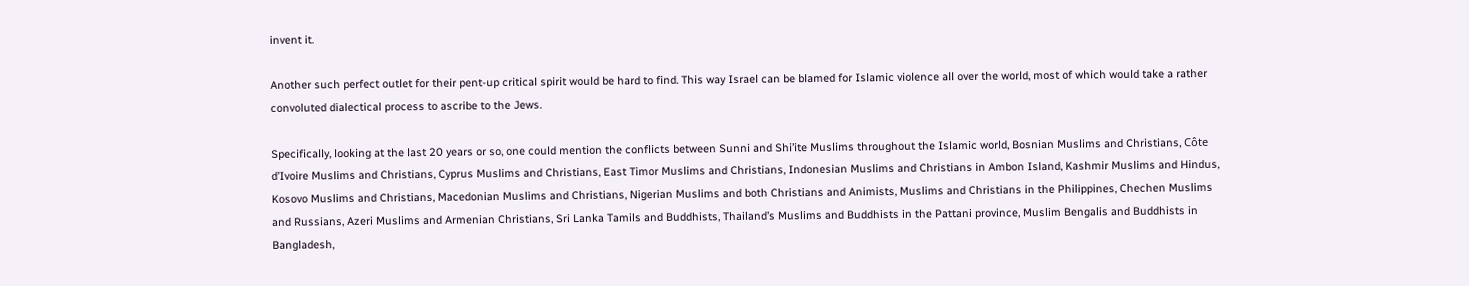invent it.

Another such perfect outlet for their pent-up critical spirit would be hard to find. This way Israel can be blamed for Islamic violence all over the world, most of which would take a rather convoluted dialectical process to ascribe to the Jews.

Specifically, looking at the last 20 years or so, one could mention the conflicts between Sunni and Shi’ite Muslims throughout the Islamic world, Bosnian Muslims and Christians, Côte d’Ivoire Muslims and Christians, Cyprus Muslims and Christians, East Timor Muslims and Christians, Indonesian Muslims and Christians in Ambon Island, Kashmir Muslims and Hindus, Kosovo Muslims and Christians, Macedonian Muslims and Christians, Nigerian Muslims and both Christians and Animists, Muslims and Christians in the Philippines, Chechen Muslims and Russians, Azeri Muslims and Armenian Christians, Sri Lanka Tamils and Buddhists, Thailand’s Muslims and Buddhists in the Pattani province, Muslim Bengalis and Buddhists in Bangladesh,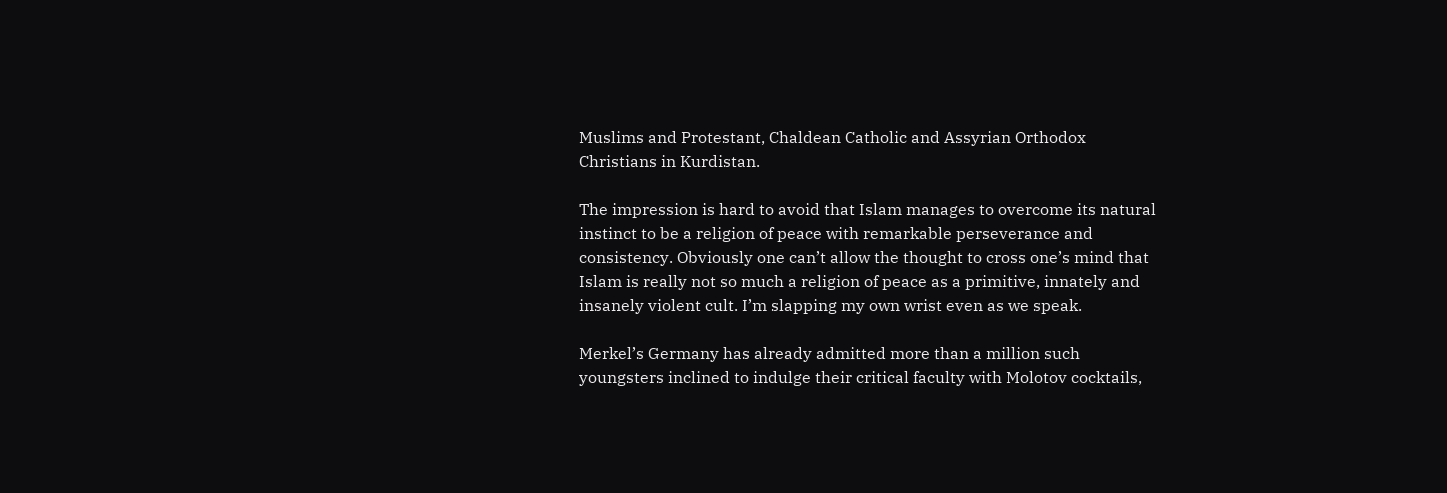Muslims and Protestant, Chaldean Catholic and Assyrian Orthodox Christians in Kurdistan.

The impression is hard to avoid that Islam manages to overcome its natural instinct to be a religion of peace with remarkable perseverance and consistency. Obviously one can’t allow the thought to cross one’s mind that Islam is really not so much a religion of peace as a primitive, innately and insanely violent cult. I’m slapping my own wrist even as we speak.

Merkel’s Germany has already admitted more than a million such youngsters inclined to indulge their critical faculty with Molotov cocktails,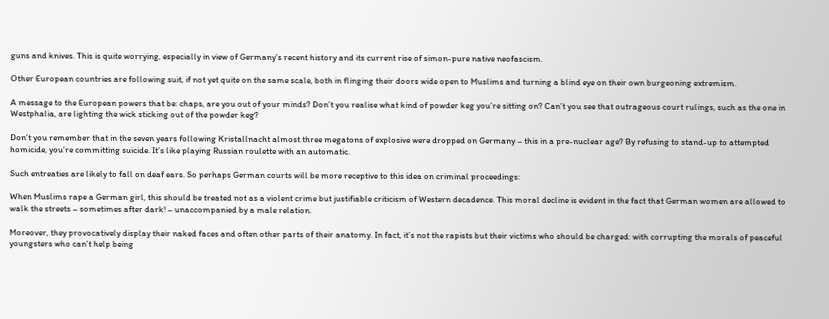guns and knives. This is quite worrying, especially in view of Germany’s recent history and its current rise of simon-pure native neofascism.

Other European countries are following suit, if not yet quite on the same scale, both in flinging their doors wide open to Muslims and turning a blind eye on their own burgeoning extremism.

A message to the European powers that be: chaps, are you out of your minds? Don’t you realise what kind of powder keg you’re sitting on? Can’t you see that outrageous court rulings, such as the one in Westphalia, are lighting the wick sticking out of the powder keg?

Don’t you remember that in the seven years following Kristallnacht almost three megatons of explosive were dropped on Germany – this in a pre-nuclear age? By refusing to stand-up to attempted homicide, you’re committing suicide. It’s like playing Russian roulette with an automatic.

Such entreaties are likely to fall on deaf ears. So perhaps German courts will be more receptive to this idea on criminal proceedings:

When Muslims rape a German girl, this should be treated not as a violent crime but justifiable criticism of Western decadence. This moral decline is evident in the fact that German women are allowed to walk the streets – sometimes after dark! – unaccompanied by a male relation.

Moreover, they provocatively display their naked faces and often other parts of their anatomy. In fact, it’s not the rapists but their victims who should be charged: with corrupting the morals of peaceful youngsters who can’t help being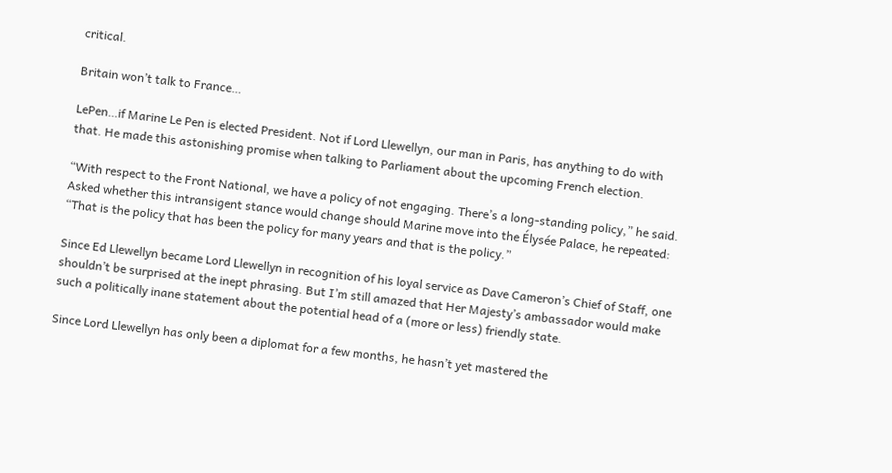critical.

Britain won’t talk to France…

LePen…if Marine Le Pen is elected President. Not if Lord Llewellyn, our man in Paris, has anything to do with that. He made this astonishing promise when talking to Parliament about the upcoming French election.

“With respect to the Front National, we have a policy of not engaging. There’s a long-standing policy,” he said. Asked whether this intransigent stance would change should Marine move into the Élysée Palace, he repeated: “That is the policy that has been the policy for many years and that is the policy.”

Since Ed Llewellyn became Lord Llewellyn in recognition of his loyal service as Dave Cameron’s Chief of Staff, one shouldn’t be surprised at the inept phrasing. But I’m still amazed that Her Majesty’s ambassador would make such a politically inane statement about the potential head of a (more or less) friendly state.

Since Lord Llewellyn has only been a diplomat for a few months, he hasn’t yet mastered the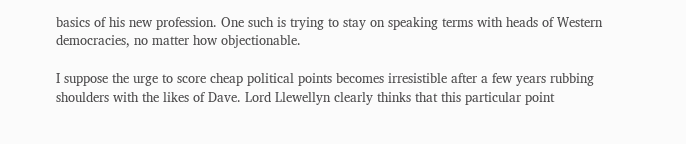basics of his new profession. One such is trying to stay on speaking terms with heads of Western democracies, no matter how objectionable.

I suppose the urge to score cheap political points becomes irresistible after a few years rubbing shoulders with the likes of Dave. Lord Llewellyn clearly thinks that this particular point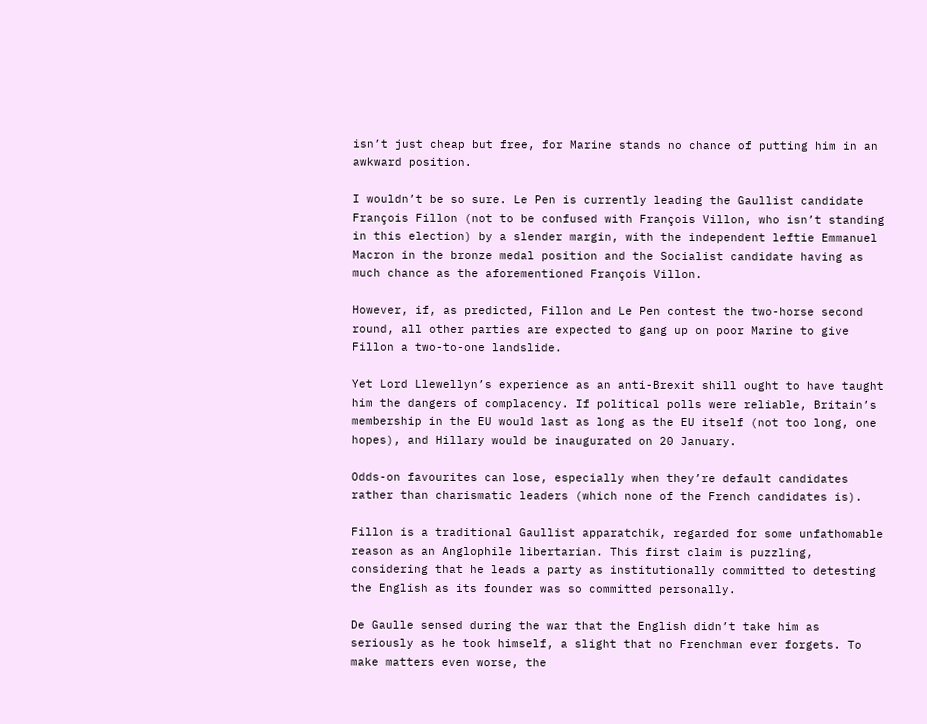isn’t just cheap but free, for Marine stands no chance of putting him in an awkward position.

I wouldn’t be so sure. Le Pen is currently leading the Gaullist candidate François Fillon (not to be confused with François Villon, who isn’t standing in this election) by a slender margin, with the independent leftie Emmanuel Macron in the bronze medal position and the Socialist candidate having as much chance as the aforementioned François Villon.

However, if, as predicted, Fillon and Le Pen contest the two-horse second round, all other parties are expected to gang up on poor Marine to give Fillon a two-to-one landslide.

Yet Lord Llewellyn’s experience as an anti-Brexit shill ought to have taught him the dangers of complacency. If political polls were reliable, Britain’s membership in the EU would last as long as the EU itself (not too long, one hopes), and Hillary would be inaugurated on 20 January.

Odds-on favourites can lose, especially when they’re default candidates rather than charismatic leaders (which none of the French candidates is).

Fillon is a traditional Gaullist apparatchik, regarded for some unfathomable reason as an Anglophile libertarian. This first claim is puzzling, considering that he leads a party as institutionally committed to detesting the English as its founder was so committed personally.

De Gaulle sensed during the war that the English didn’t take him as seriously as he took himself, a slight that no Frenchman ever forgets. To make matters even worse, the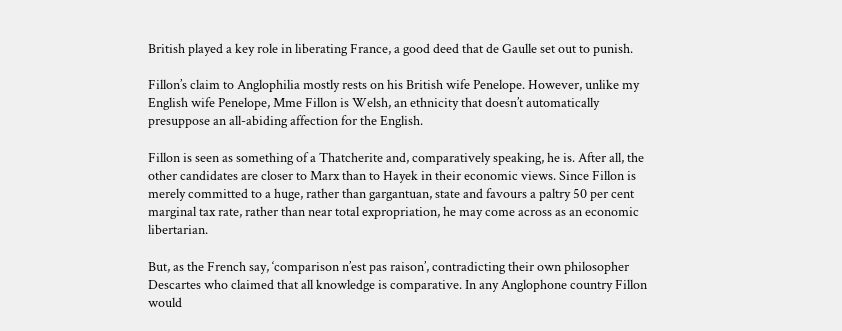British played a key role in liberating France, a good deed that de Gaulle set out to punish.

Fillon’s claim to Anglophilia mostly rests on his British wife Penelope. However, unlike my English wife Penelope, Mme Fillon is Welsh, an ethnicity that doesn’t automatically presuppose an all-abiding affection for the English.

Fillon is seen as something of a Thatcherite and, comparatively speaking, he is. After all, the other candidates are closer to Marx than to Hayek in their economic views. Since Fillon is merely committed to a huge, rather than gargantuan, state and favours a paltry 50 per cent marginal tax rate, rather than near total expropriation, he may come across as an economic libertarian.

But, as the French say, ‘comparison n’est pas raison’, contradicting their own philosopher Descartes who claimed that all knowledge is comparative. In any Anglophone country Fillon would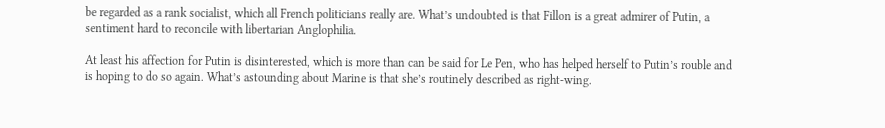be regarded as a rank socialist, which all French politicians really are. What’s undoubted is that Fillon is a great admirer of Putin, a sentiment hard to reconcile with libertarian Anglophilia.

At least his affection for Putin is disinterested, which is more than can be said for Le Pen, who has helped herself to Putin’s rouble and is hoping to do so again. What’s astounding about Marine is that she’s routinely described as right-wing.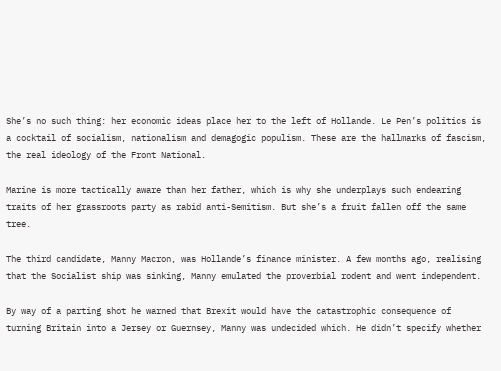She’s no such thing: her economic ideas place her to the left of Hollande. Le Pen’s politics is a cocktail of socialism, nationalism and demagogic populism. These are the hallmarks of fascism, the real ideology of the Front National.

Marine is more tactically aware than her father, which is why she underplays such endearing traits of her grassroots party as rabid anti-Semitism. But she’s a fruit fallen off the same tree.

The third candidate, Manny Macron, was Hollande’s finance minister. A few months ago, realising that the Socialist ship was sinking, Manny emulated the proverbial rodent and went independent.

By way of a parting shot he warned that Brexit would have the catastrophic consequence of turning Britain into a Jersey or Guernsey, Manny was undecided which. He didn’t specify whether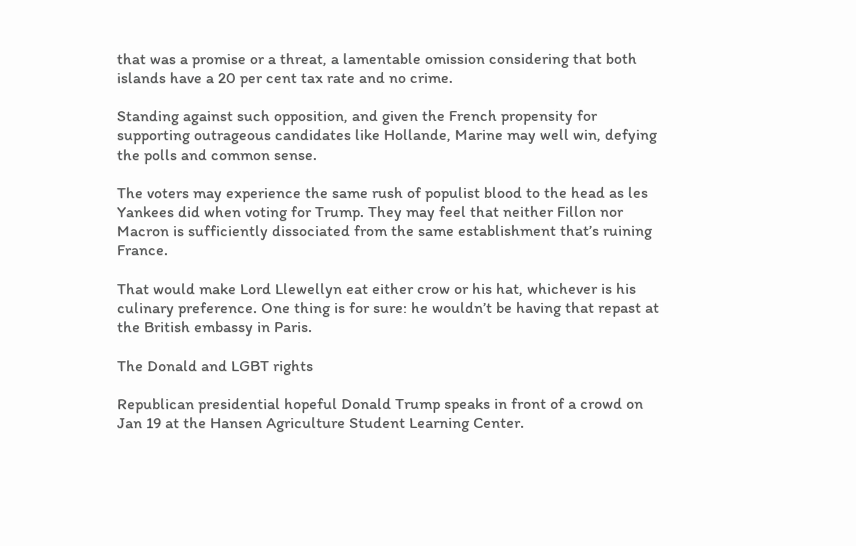that was a promise or a threat, a lamentable omission considering that both islands have a 20 per cent tax rate and no crime.

Standing against such opposition, and given the French propensity for supporting outrageous candidates like Hollande, Marine may well win, defying the polls and common sense.

The voters may experience the same rush of populist blood to the head as les Yankees did when voting for Trump. They may feel that neither Fillon nor Macron is sufficiently dissociated from the same establishment that’s ruining France.

That would make Lord Llewellyn eat either crow or his hat, whichever is his culinary preference. One thing is for sure: he wouldn’t be having that repast at the British embassy in Paris.

The Donald and LGBT rights

Republican presidential hopeful Donald Trump speaks in front of a crowd on Jan 19 at the Hansen Agriculture Student Learning Center.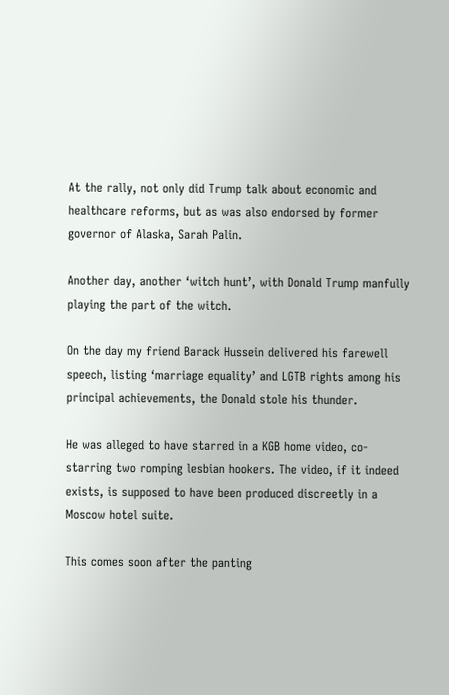At the rally, not only did Trump talk about economic and healthcare reforms, but as was also endorsed by former governor of Alaska, Sarah Palin.

Another day, another ‘witch hunt’, with Donald Trump manfully playing the part of the witch.

On the day my friend Barack Hussein delivered his farewell speech, listing ‘marriage equality’ and LGTB rights among his principal achievements, the Donald stole his thunder.

He was alleged to have starred in a KGB home video, co-starring two romping lesbian hookers. The video, if it indeed exists, is supposed to have been produced discreetly in a Moscow hotel suite.

This comes soon after the panting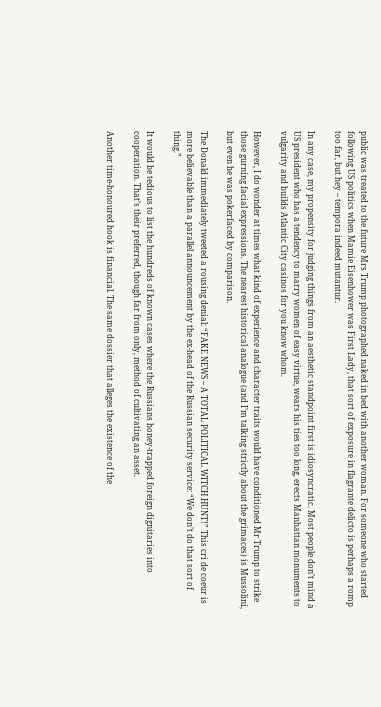public was treated to the future Mrs Trump photographed naked in bed with another woman. For someone who started following US politics when Mamie Eisenhower was First Lady, that sort of exposure in flagrante delicto is perhaps a romp too far, but hey – tempora indeed mutantur.

In any case, my propensity for judging things from an aesthetic standpoint first is idiosyncratic. Most people don’t mind a US president who has a tendency to marry women of easy virtue, wears his ties too long, erects Manhattan monuments to vulgarity and builds Atlantic City casinos for you know whom.

However, I do wonder at times what kind of experience and character traits would have conditioned Mr Trump to strike those gurning facial expressions. The nearest historical analogue (and I’m talking strictly about the grimaces) is Mussolini, but even he was pokerfaced by comparison.

The Donald immediately tweeted a rousing denial: “FAKE NEWS – A TOTAL POLITICAL WITCH HUNT!” This cri de coeur is more believable than a parallel announcement by the ex-head of the Russian security service: “We don’t do that sort of thing.”

It would be tedious to list the hundreds of known cases where the Russians honey-trapped foreign dignitaries into cooperation. That’s their preferred, though far from only, method of cultivating an asset.

Another time-honoured hook is financial. The same dossier that alleges the existence of the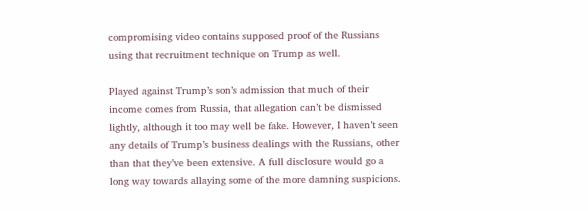compromising video contains supposed proof of the Russians using that recruitment technique on Trump as well.

Played against Trump’s son’s admission that much of their income comes from Russia, that allegation can’t be dismissed lightly, although it too may well be fake. However, I haven’t seen any details of Trump’s business dealings with the Russians, other than that they’ve been extensive. A full disclosure would go a long way towards allaying some of the more damning suspicions.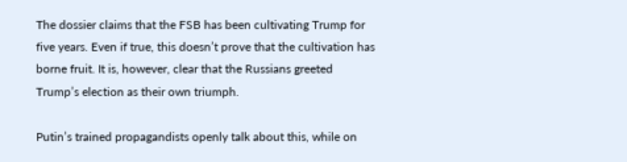The dossier claims that the FSB has been cultivating Trump for five years. Even if true, this doesn’t prove that the cultivation has borne fruit. It is, however, clear that the Russians greeted Trump’s election as their own triumph.

Putin’s trained propagandists openly talk about this, while on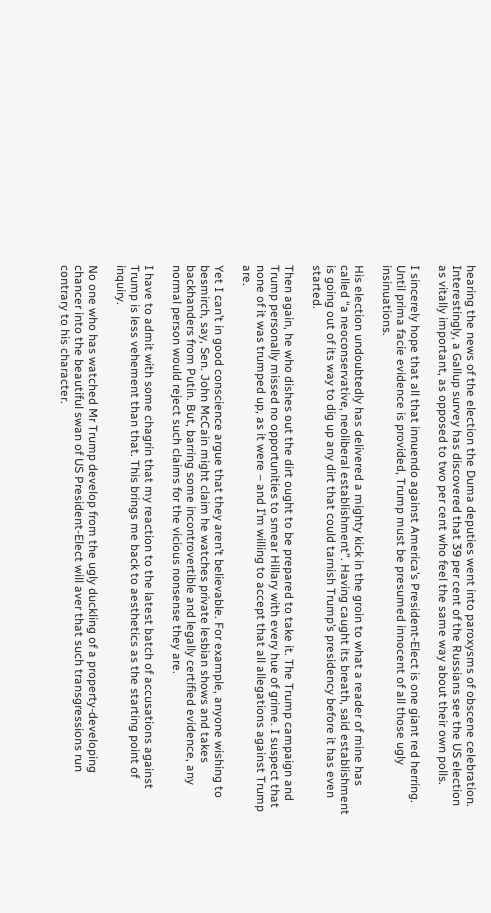hearing the news of the election the Duma deputies went into paroxysms of obscene celebration. Interestingly, a Gallup survey has discovered that 39 per cent of the Russians see the US election as vitally important, as opposed to two per cent who feel the same way about their own polls.

I sincerely hope that all that innuendo against America’s President-Elect is one giant red herring. Until prima facie evidence is provided, Trump must be presumed innocent of all those ugly insinuations.

His election undoubtedly has delivered a mighty kick in the groin to what a reader of mine has called “a neoconservative, neoliberal establishment”. Having caught its breath, said establishment is going out of its way to dig up any dirt that could tarnish Trump’s presidency before it has even started.

Then again, he who dishes out the dirt ought to be prepared to take it. The Trump campaign and Trump personally missed no opportunities to smear Hillary with every hue of grime. I suspect that none of it was trumped up, as it were – and I’m willing to accept that all allegations against Trump are.

Yet I can’t in good conscience argue that they aren’t believable. For example, anyone wishing to besmirch, say, Sen. John McCain might claim he watches private lesbian shows and takes backhanders from Putin. But, barring some incontrovertible and legally certified evidence, any normal person would reject such claims for the vicious nonsense they are.

I have to admit with some chagrin that my reaction to the latest batch of accusations against Trump is less vehement than that. This brings me back to aesthetics as the starting point of inquiry.

No one who has watched Mr Trump develop from the ugly duckling of a property-developing chancer into the beautiful swan of US President-Elect will aver that such transgressions run contrary to his character.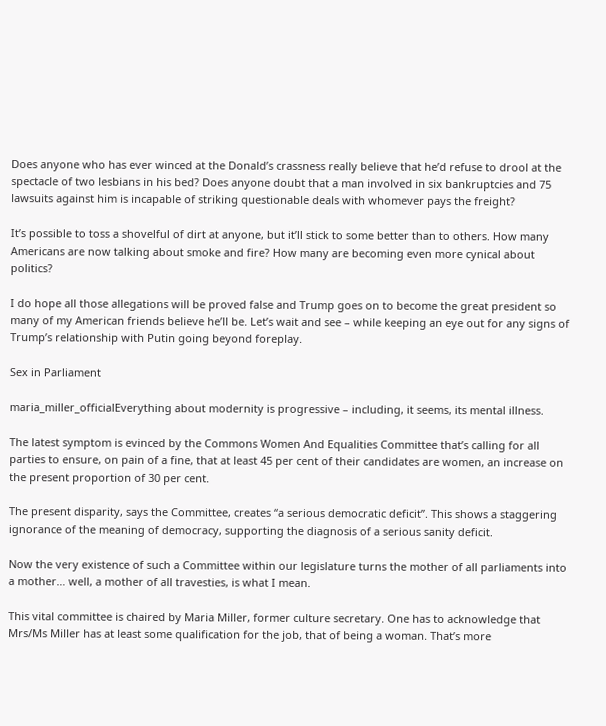Does anyone who has ever winced at the Donald’s crassness really believe that he’d refuse to drool at the spectacle of two lesbians in his bed? Does anyone doubt that a man involved in six bankruptcies and 75 lawsuits against him is incapable of striking questionable deals with whomever pays the freight?

It’s possible to toss a shovelful of dirt at anyone, but it’ll stick to some better than to others. How many Americans are now talking about smoke and fire? How many are becoming even more cynical about politics?

I do hope all those allegations will be proved false and Trump goes on to become the great president so many of my American friends believe he’ll be. Let’s wait and see – while keeping an eye out for any signs of Trump’s relationship with Putin going beyond foreplay.

Sex in Parliament

maria_miller_officialEverything about modernity is progressive – including, it seems, its mental illness.

The latest symptom is evinced by the Commons Women And Equalities Committee that’s calling for all parties to ensure, on pain of a fine, that at least 45 per cent of their candidates are women, an increase on the present proportion of 30 per cent.

The present disparity, says the Committee, creates “a serious democratic deficit”. This shows a staggering ignorance of the meaning of democracy, supporting the diagnosis of a serious sanity deficit.

Now the very existence of such a Committee within our legislature turns the mother of all parliaments into a mother… well, a mother of all travesties, is what I mean.

This vital committee is chaired by Maria Miller, former culture secretary. One has to acknowledge that Mrs/Ms Miller has at least some qualification for the job, that of being a woman. That’s more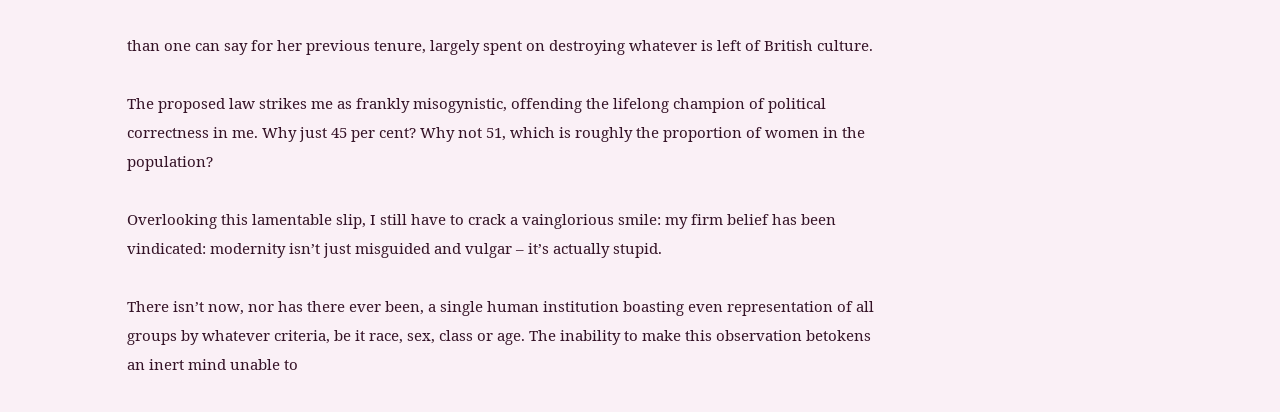than one can say for her previous tenure, largely spent on destroying whatever is left of British culture.

The proposed law strikes me as frankly misogynistic, offending the lifelong champion of political correctness in me. Why just 45 per cent? Why not 51, which is roughly the proportion of women in the population?

Overlooking this lamentable slip, I still have to crack a vainglorious smile: my firm belief has been vindicated: modernity isn’t just misguided and vulgar – it’s actually stupid.

There isn’t now, nor has there ever been, a single human institution boasting even representation of all groups by whatever criteria, be it race, sex, class or age. The inability to make this observation betokens an inert mind unable to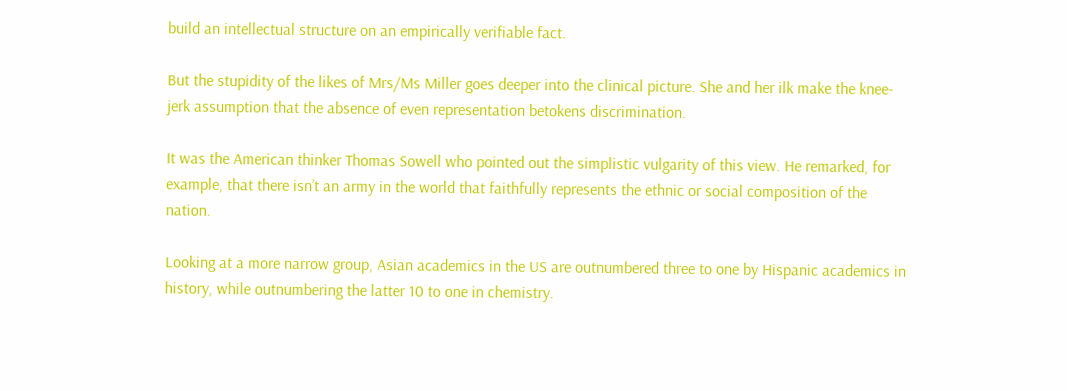build an intellectual structure on an empirically verifiable fact.

But the stupidity of the likes of Mrs/Ms Miller goes deeper into the clinical picture. She and her ilk make the knee-jerk assumption that the absence of even representation betokens discrimination.

It was the American thinker Thomas Sowell who pointed out the simplistic vulgarity of this view. He remarked, for example, that there isn’t an army in the world that faithfully represents the ethnic or social composition of the nation.

Looking at a more narrow group, Asian academics in the US are outnumbered three to one by Hispanic academics in history, while outnumbering the latter 10 to one in chemistry.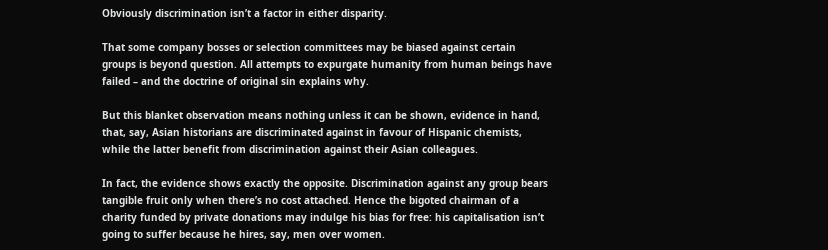Obviously discrimination isn’t a factor in either disparity.

That some company bosses or selection committees may be biased against certain groups is beyond question. All attempts to expurgate humanity from human beings have failed – and the doctrine of original sin explains why.

But this blanket observation means nothing unless it can be shown, evidence in hand, that, say, Asian historians are discriminated against in favour of Hispanic chemists, while the latter benefit from discrimination against their Asian colleagues.

In fact, the evidence shows exactly the opposite. Discrimination against any group bears tangible fruit only when there’s no cost attached. Hence the bigoted chairman of a charity funded by private donations may indulge his bias for free: his capitalisation isn’t going to suffer because he hires, say, men over women.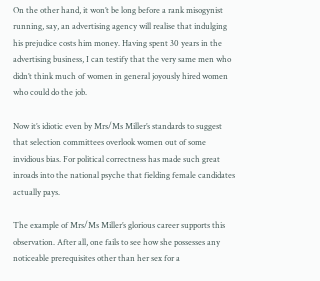On the other hand, it won’t be long before a rank misogynist running, say, an advertising agency will realise that indulging his prejudice costs him money. Having spent 30 years in the advertising business, I can testify that the very same men who didn’t think much of women in general joyously hired women who could do the job.

Now it’s idiotic even by Mrs/Ms Miller’s standards to suggest that selection committees overlook women out of some invidious bias. For political correctness has made such great inroads into the national psyche that fielding female candidates actually pays.

The example of Mrs/Ms Miller’s glorious career supports this observation. After all, one fails to see how she possesses any noticeable prerequisites other than her sex for a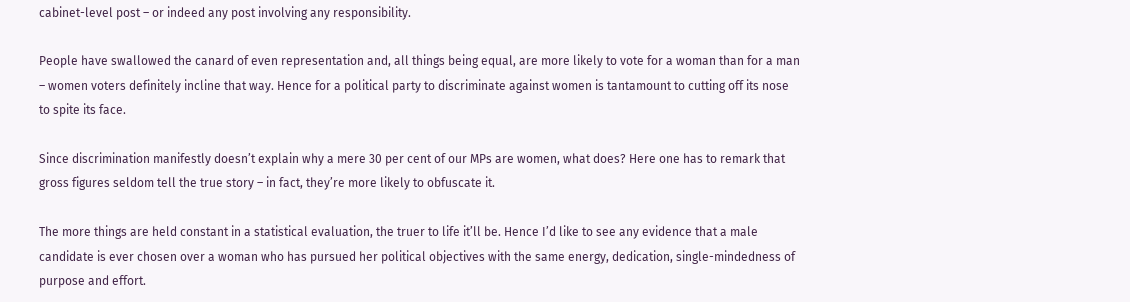cabinet-level post – or indeed any post involving any responsibility.

People have swallowed the canard of even representation and, all things being equal, are more likely to vote for a woman than for a man – women voters definitely incline that way. Hence for a political party to discriminate against women is tantamount to cutting off its nose to spite its face.

Since discrimination manifestly doesn’t explain why a mere 30 per cent of our MPs are women, what does? Here one has to remark that gross figures seldom tell the true story – in fact, they’re more likely to obfuscate it.

The more things are held constant in a statistical evaluation, the truer to life it’ll be. Hence I’d like to see any evidence that a male candidate is ever chosen over a woman who has pursued her political objectives with the same energy, dedication, single-mindedness of purpose and effort.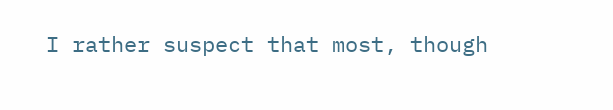I rather suspect that most, though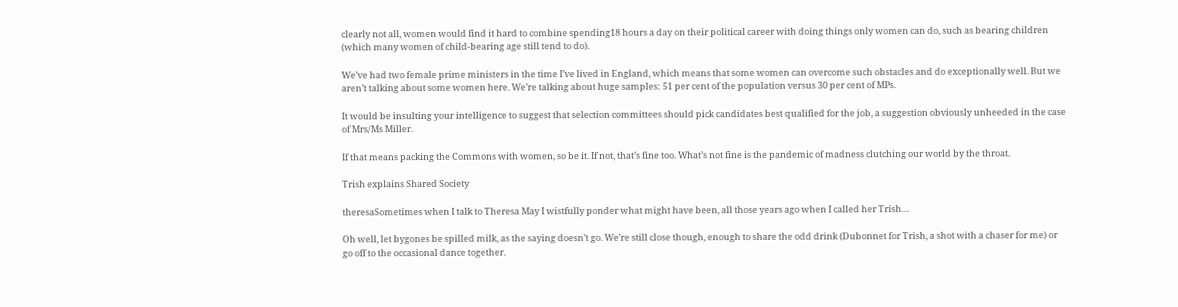clearly not all, women would find it hard to combine spending18 hours a day on their political career with doing things only women can do, such as bearing children (which many women of child-bearing age still tend to do).

We’ve had two female prime ministers in the time I’ve lived in England, which means that some women can overcome such obstacles and do exceptionally well. But we aren’t talking about some women here. We’re talking about huge samples: 51 per cent of the population versus 30 per cent of MPs.

It would be insulting your intelligence to suggest that selection committees should pick candidates best qualified for the job, a suggestion obviously unheeded in the case of Mrs/Ms Miller.

If that means packing the Commons with women, so be it. If not, that’s fine too. What’s not fine is the pandemic of madness clutching our world by the throat.

Trish explains Shared Society

theresaSometimes when I talk to Theresa May I wistfully ponder what might have been, all those years ago when I called her Trish…

Oh well, let bygones be spilled milk, as the saying doesn’t go. We’re still close though, enough to share the odd drink (Dubonnet for Trish, a shot with a chaser for me) or go off to the occasional dance together.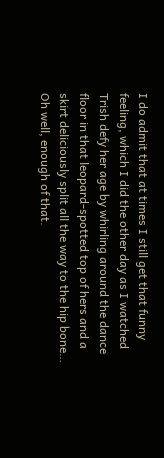I do admit that at times I still get that funny feeling, which I did the other day as I watched Trish defy her age by whirling around the dance floor in that leopard-spotted top of hers and a skirt deliciously split all the way to the hip bone… Oh well, enough of that.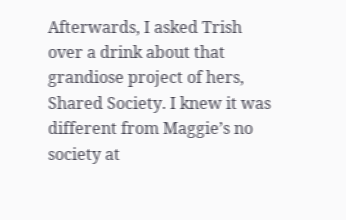Afterwards, I asked Trish over a drink about that grandiose project of hers, Shared Society. I knew it was different from Maggie’s no society at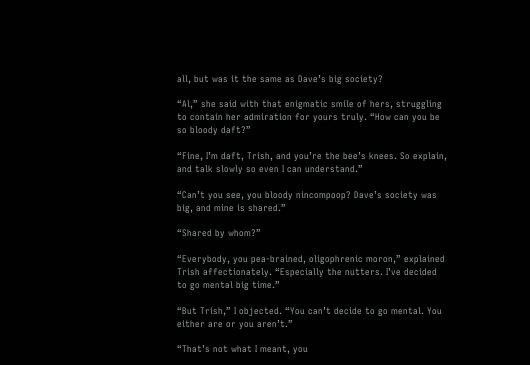all, but was it the same as Dave’s big society?

“Al,” she said with that enigmatic smile of hers, struggling to contain her admiration for yours truly. “How can you be so bloody daft?”

“Fine, I’m daft, Trish, and you’re the bee’s knees. So explain, and talk slowly so even I can understand.”

“Can’t you see, you bloody nincompoop? Dave’s society was big, and mine is shared.”

“Shared by whom?”

“Everybody, you pea-brained, oligophrenic moron,” explained Trish affectionately. “Especially the nutters. I’ve decided to go mental big time.”

“But Trish,” I objected. “You can’t decide to go mental. You either are or you aren’t.”

“That’s not what I meant, you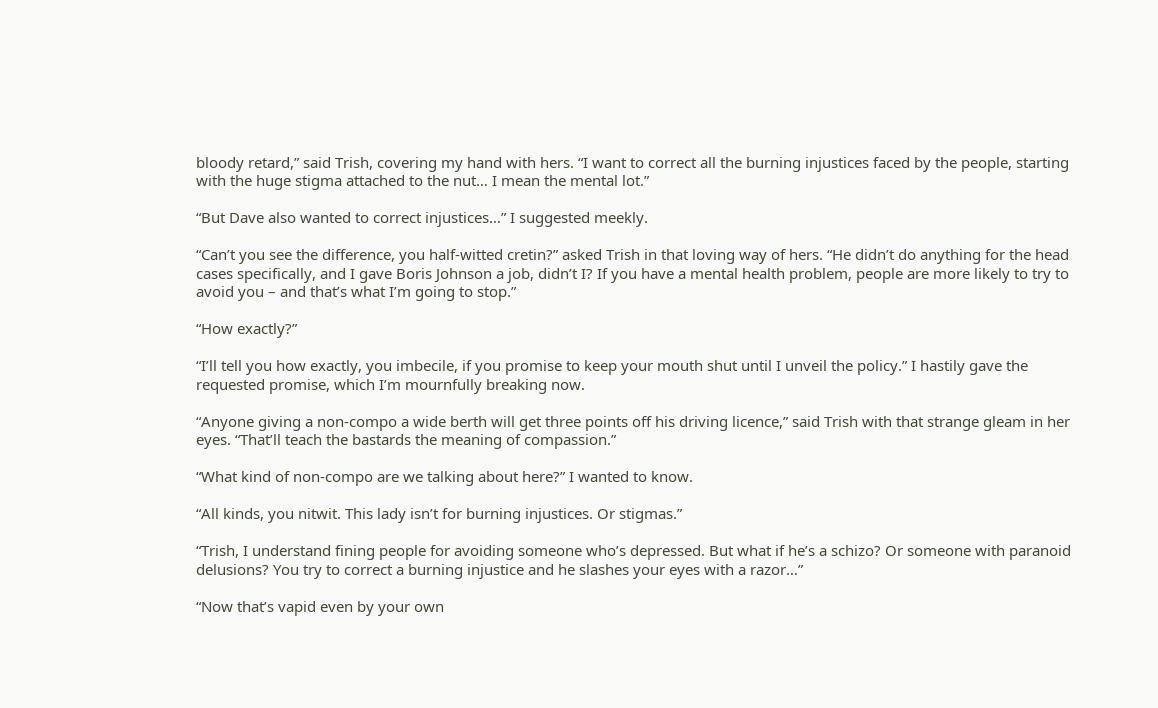bloody retard,” said Trish, covering my hand with hers. “I want to correct all the burning injustices faced by the people, starting with the huge stigma attached to the nut… I mean the mental lot.”

“But Dave also wanted to correct injustices…” I suggested meekly.

“Can’t you see the difference, you half-witted cretin?” asked Trish in that loving way of hers. “He didn’t do anything for the head cases specifically, and I gave Boris Johnson a job, didn’t I? If you have a mental health problem, people are more likely to try to avoid you – and that’s what I’m going to stop.”

“How exactly?”

“I’ll tell you how exactly, you imbecile, if you promise to keep your mouth shut until I unveil the policy.” I hastily gave the requested promise, which I’m mournfully breaking now.

“Anyone giving a non-compo a wide berth will get three points off his driving licence,” said Trish with that strange gleam in her eyes. “That’ll teach the bastards the meaning of compassion.”

“What kind of non-compo are we talking about here?” I wanted to know.

“All kinds, you nitwit. This lady isn’t for burning injustices. Or stigmas.”

“Trish, I understand fining people for avoiding someone who’s depressed. But what if he’s a schizo? Or someone with paranoid delusions? You try to correct a burning injustice and he slashes your eyes with a razor…”

“Now that’s vapid even by your own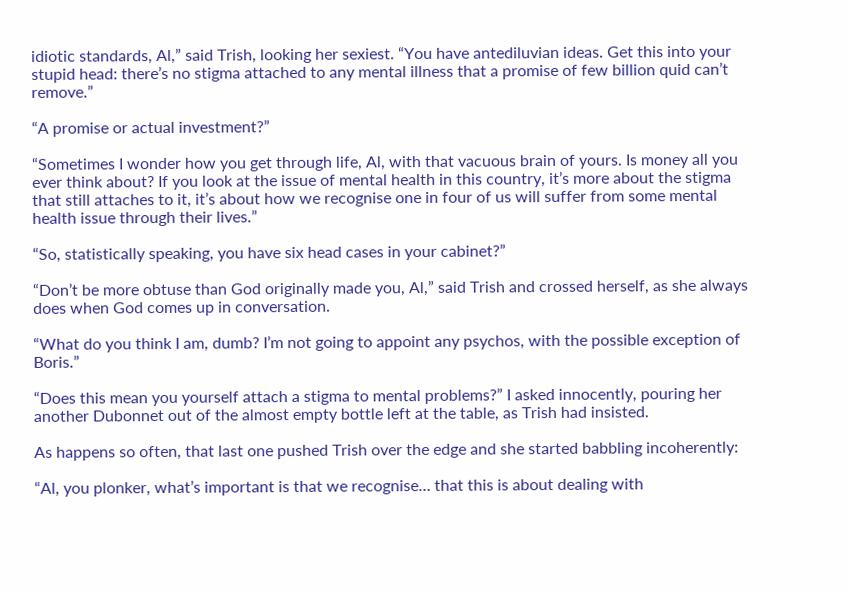idiotic standards, Al,” said Trish, looking her sexiest. “You have antediluvian ideas. Get this into your stupid head: there’s no stigma attached to any mental illness that a promise of few billion quid can’t remove.”

“A promise or actual investment?”

“Sometimes I wonder how you get through life, Al, with that vacuous brain of yours. Is money all you ever think about? If you look at the issue of mental health in this country, it’s more about the stigma that still attaches to it, it’s about how we recognise one in four of us will suffer from some mental health issue through their lives.”

“So, statistically speaking, you have six head cases in your cabinet?”

“Don’t be more obtuse than God originally made you, Al,” said Trish and crossed herself, as she always does when God comes up in conversation.

“What do you think I am, dumb? I’m not going to appoint any psychos, with the possible exception of Boris.”

“Does this mean you yourself attach a stigma to mental problems?” I asked innocently, pouring her another Dubonnet out of the almost empty bottle left at the table, as Trish had insisted.

As happens so often, that last one pushed Trish over the edge and she started babbling incoherently:

“Al, you plonker, what’s important is that we recognise… that this is about dealing with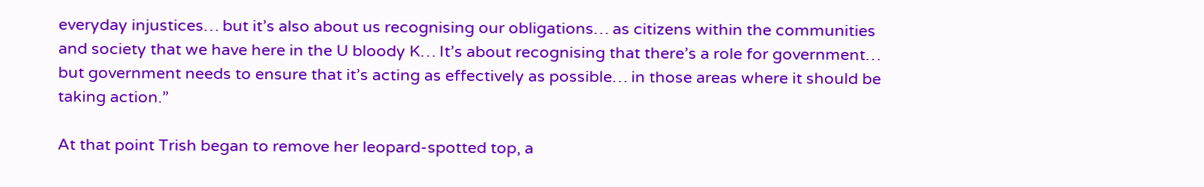everyday injustices… but it’s also about us recognising our obligations… as citizens within the communities and society that we have here in the U bloody K… It’s about recognising that there’s a role for government… but government needs to ensure that it’s acting as effectively as possible… in those areas where it should be taking action.”

At that point Trish began to remove her leopard-spotted top, a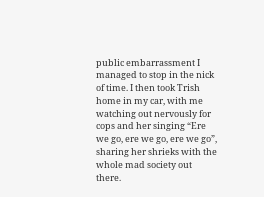public embarrassment I managed to stop in the nick of time. I then took Trish home in my car, with me watching out nervously for cops and her singing “Ere we go, ere we go, ere we go”, sharing her shrieks with the whole mad society out there.